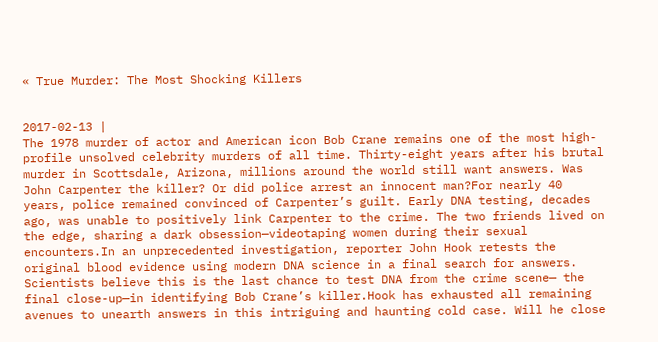« True Murder: The Most Shocking Killers


2017-02-13 |
The 1978 murder of actor and American icon Bob Crane remains one of the most high-profile unsolved celebrity murders of all time. Thirty-eight years after his brutal murder in Scottsdale, Arizona, millions around the world still want answers. Was John Carpenter the killer? Or did police arrest an innocent man?For nearly 40 years, police remained convinced of Carpenter’s guilt. Early DNA testing, decades ago, was unable to positively link Carpenter to the crime. The two friends lived on the edge, sharing a dark obsession—videotaping women during their sexual encounters.In an unprecedented investigation, reporter John Hook retests the original blood evidence using modern DNA science in a final search for answers. Scientists believe this is the last chance to test DNA from the crime scene— the final close-up—in identifying Bob Crane’s killer.Hook has exhausted all remaining avenues to unearth answers in this intriguing and haunting cold case. Will he close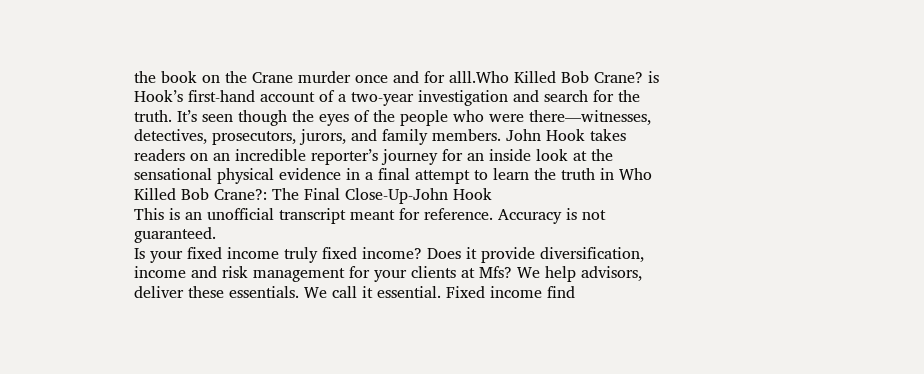the book on the Crane murder once and for alll.Who Killed Bob Crane? is Hook’s first-hand account of a two-year investigation and search for the truth. It’s seen though the eyes of the people who were there—witnesses, detectives, prosecutors, jurors, and family members. John Hook takes readers on an incredible reporter’s journey for an inside look at the sensational physical evidence in a final attempt to learn the truth in Who Killed Bob Crane?: The Final Close-Up-John Hook
This is an unofficial transcript meant for reference. Accuracy is not guaranteed.
Is your fixed income truly fixed income? Does it provide diversification, income and risk management for your clients at Mfs? We help advisors, deliver these essentials. We call it essential. Fixed income find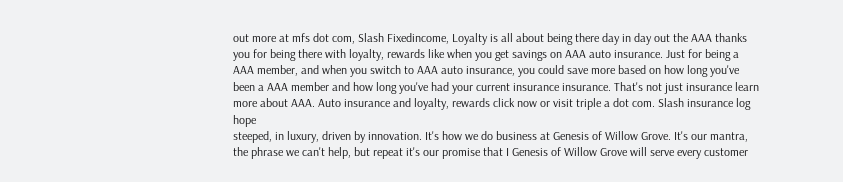out more at mfs dot com, Slash Fixedincome, Loyalty is all about being there day in day out the AAA thanks you for being there with loyalty, rewards like when you get savings on AAA auto insurance. Just for being a AAA member, and when you switch to AAA auto insurance, you could save more based on how long you've been a AAA member and how long you've had your current insurance insurance. That's not just insurance learn more about AAA. Auto insurance and loyalty, rewards click now or visit triple a dot com. Slash insurance log hope
steeped, in luxury, driven by innovation. It's how we do business at Genesis of Willow Grove. It's our mantra, the phrase we can't help, but repeat it's our promise that I Genesis of Willow Grove will serve every customer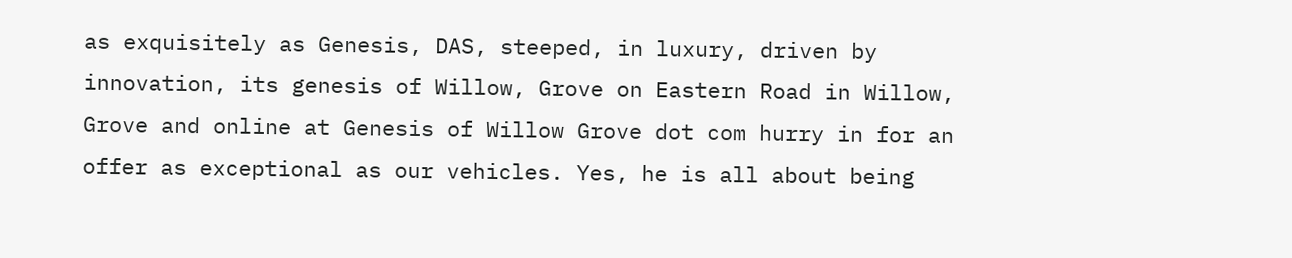as exquisitely as Genesis, DAS, steeped, in luxury, driven by innovation, its genesis of Willow, Grove on Eastern Road in Willow, Grove and online at Genesis of Willow Grove dot com hurry in for an offer as exceptional as our vehicles. Yes, he is all about being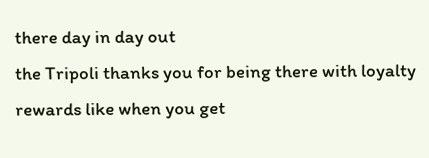there day in day out
the Tripoli thanks you for being there with loyalty rewards like when you get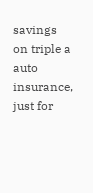savings on triple a auto insurance, just for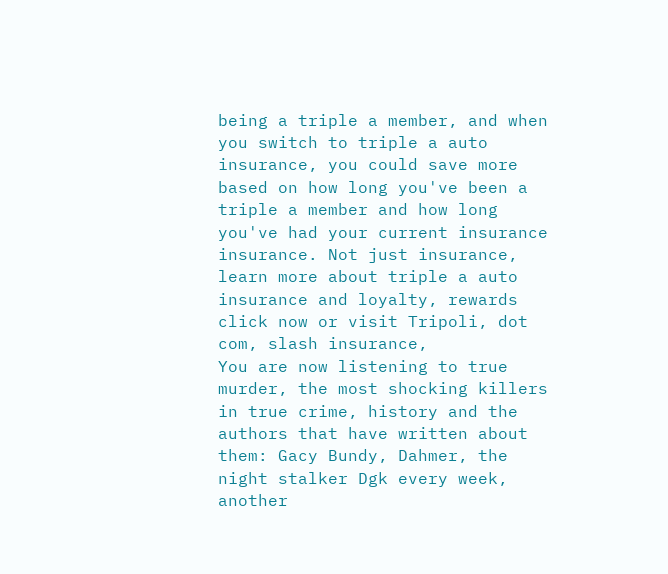being a triple a member, and when you switch to triple a auto insurance, you could save more based on how long you've been a triple a member and how long you've had your current insurance insurance. Not just insurance, learn more about triple a auto insurance and loyalty, rewards click now or visit Tripoli, dot com, slash insurance,
You are now listening to true murder, the most shocking killers in true crime, history and the authors that have written about them: Gacy Bundy, Dahmer, the night stalker Dgk every week, another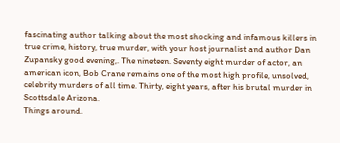fascinating author talking about the most shocking and infamous killers in true crime, history, true murder, with your host journalist and author Dan Zupansky good evening,. The nineteen. Seventy eight murder of actor, an american icon, Bob Crane remains one of the most high profile, unsolved, celebrity murders of all time. Thirty, eight years, after his brutal murder in Scottsdale Arizona.
Things around.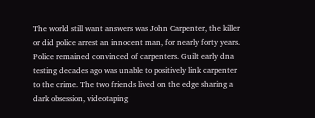The world still want answers was John Carpenter, the killer or did police arrest an innocent man, for nearly forty years. Police remained convinced of carpenters. Guilt early dna testing decades ago was unable to positively link carpenter to the crime. The two friends lived on the edge sharing a dark obsession, videotaping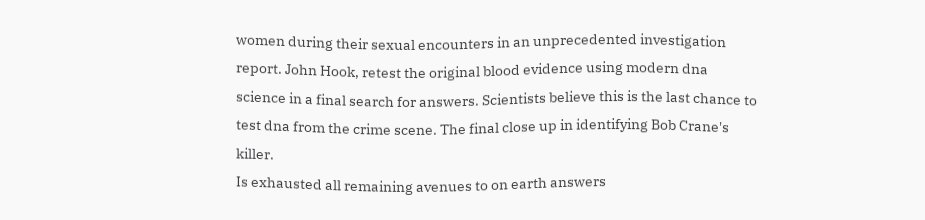women during their sexual encounters in an unprecedented investigation report. John Hook, retest the original blood evidence using modern dna science in a final search for answers. Scientists believe this is the last chance to test dna from the crime scene. The final close up in identifying Bob Crane's killer.
Is exhausted all remaining avenues to on earth answers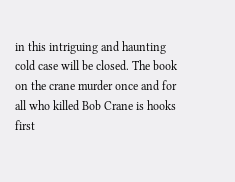in this intriguing and haunting cold case will be closed. The book on the crane murder once and for all who killed Bob Crane is hooks first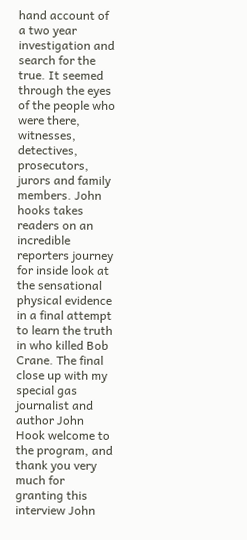hand account of a two year investigation and search for the true. It seemed through the eyes of the people who were there, witnesses, detectives, prosecutors, jurors and family members. John hooks takes readers on an incredible reporters journey for inside look at the sensational physical evidence in a final attempt to learn the truth in who killed Bob Crane. The final close up with my special gas journalist and author John Hook welcome to the program, and thank you very much for granting this interview John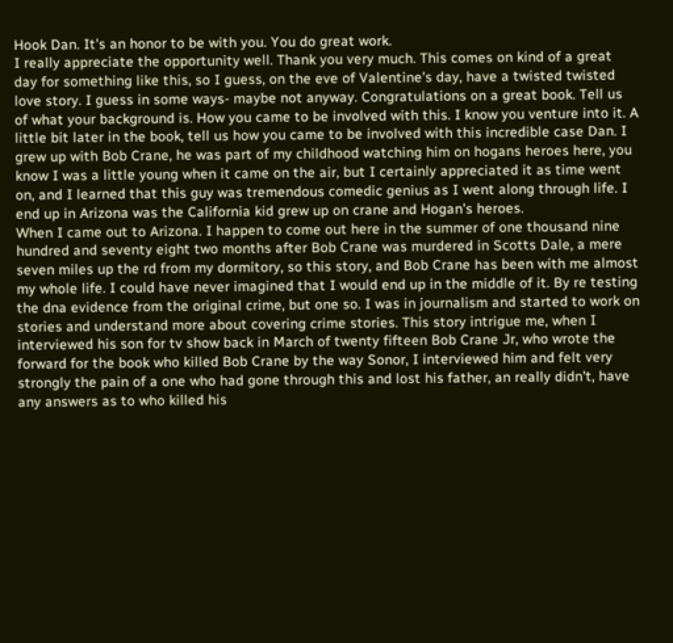Hook Dan. It's an honor to be with you. You do great work.
I really appreciate the opportunity well. Thank you very much. This comes on kind of a great day for something like this, so I guess, on the eve of Valentine's day, have a twisted twisted love story. I guess in some ways- maybe not anyway. Congratulations on a great book. Tell us of what your background is. How you came to be involved with this. I know you venture into it. A little bit later in the book, tell us how you came to be involved with this incredible case Dan. I grew up with Bob Crane, he was part of my childhood watching him on hogans heroes here, you know I was a little young when it came on the air, but I certainly appreciated it as time went on, and I learned that this guy was tremendous comedic genius as I went along through life. I end up in Arizona was the California kid grew up on crane and Hogan's heroes.
When I came out to Arizona. I happen to come out here in the summer of one thousand nine hundred and seventy eight two months after Bob Crane was murdered in Scotts Dale, a mere seven miles up the rd from my dormitory, so this story, and Bob Crane has been with me almost my whole life. I could have never imagined that I would end up in the middle of it. By re testing the dna evidence from the original crime, but one so. I was in journalism and started to work on stories and understand more about covering crime stories. This story intrigue me, when I interviewed his son for tv show back in March of twenty fifteen Bob Crane Jr, who wrote the forward for the book who killed Bob Crane by the way Sonor, I interviewed him and felt very strongly the pain of a one who had gone through this and lost his father, an really didn't, have any answers as to who killed his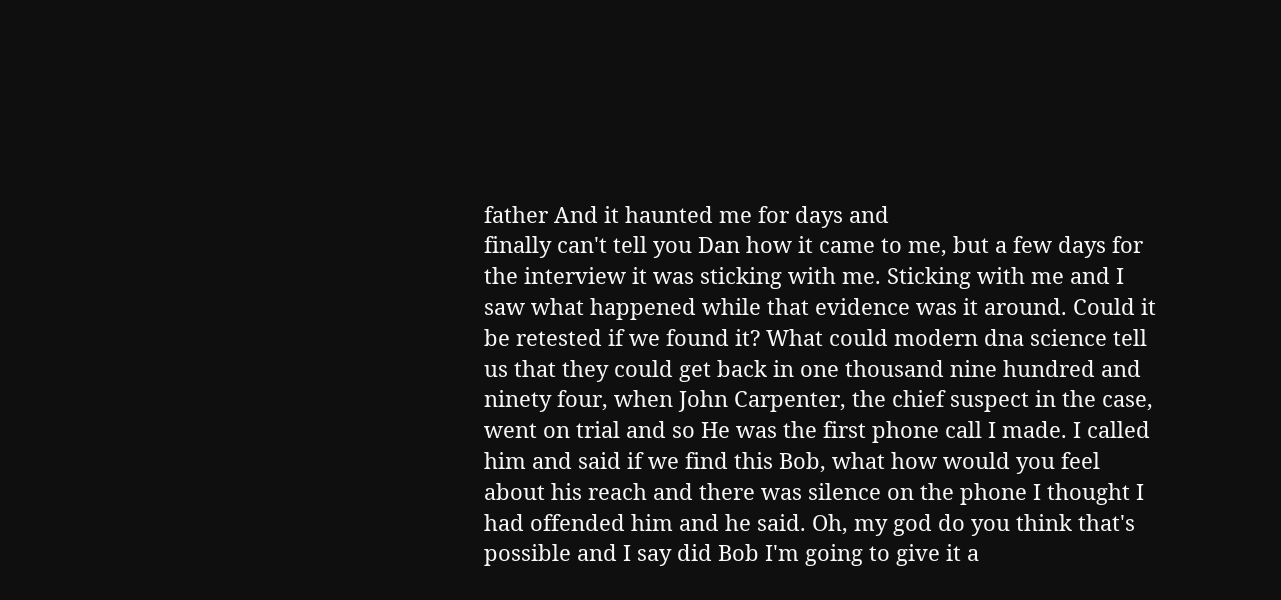father And it haunted me for days and
finally can't tell you Dan how it came to me, but a few days for the interview it was sticking with me. Sticking with me and I saw what happened while that evidence was it around. Could it be retested if we found it? What could modern dna science tell us that they could get back in one thousand nine hundred and ninety four, when John Carpenter, the chief suspect in the case, went on trial and so He was the first phone call I made. I called him and said if we find this Bob, what how would you feel about his reach and there was silence on the phone I thought I had offended him and he said. Oh, my god do you think that's possible and I say did Bob I'm going to give it a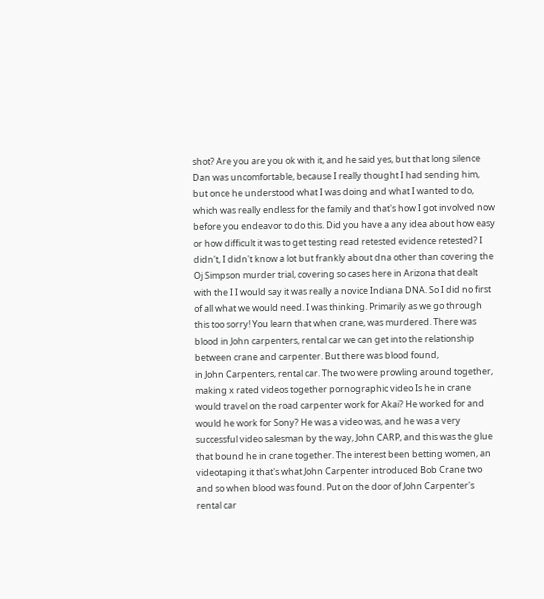shot? Are you are you ok with it, and he said yes, but that long silence Dan was uncomfortable, because I really thought I had sending him, but once he understood what I was doing and what I wanted to do,
which was really endless for the family and that's how I got involved now before you endeavor to do this. Did you have a any idea about how easy or how difficult it was to get testing read retested evidence retested? I didn't, I didn't know a lot but frankly about dna other than covering the Oj Simpson murder trial, covering so cases here in Arizona that dealt with the I I would say it was really a novice Indiana DNA. So I did no first of all what we would need. I was thinking. Primarily as we go through this too sorry! You learn that when crane, was murdered. There was blood in John carpenters, rental car we can get into the relationship between crane and carpenter. But there was blood found,
in John Carpenters, rental car. The two were prowling around together, making x rated videos together pornographic video Is he in crane would travel on the road carpenter work for Akai? He worked for and would he work for Sony? He was a video was, and he was a very successful video salesman by the way, John CARP, and this was the glue that bound he in crane together. The interest been betting women, an videotaping it that's what John Carpenter introduced Bob Crane two and so when blood was found. Put on the door of John Carpenter's rental car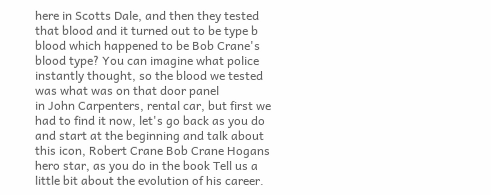here in Scotts Dale, and then they tested that blood and it turned out to be type b blood which happened to be Bob Crane's blood type? You can imagine what police instantly thought, so the blood we tested was what was on that door panel
in John Carpenters, rental car, but first we had to find it now, let's go back as you do and start at the beginning and talk about this icon, Robert Crane Bob Crane Hogans hero star, as you do in the book Tell us a little bit about the evolution of his career.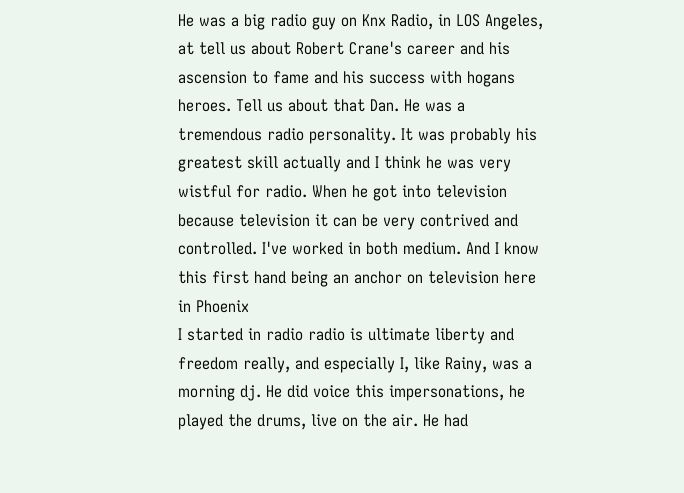He was a big radio guy on Knx Radio, in LOS Angeles, at tell us about Robert Crane's career and his ascension to fame and his success with hogans heroes. Tell us about that Dan. He was a tremendous radio personality. It was probably his greatest skill actually and I think he was very wistful for radio. When he got into television because television it can be very contrived and controlled. I've worked in both medium. And I know this first hand being an anchor on television here in Phoenix
I started in radio radio is ultimate liberty and freedom really, and especially I, like Rainy, was a morning dj. He did voice this impersonations, he played the drums, live on the air. He had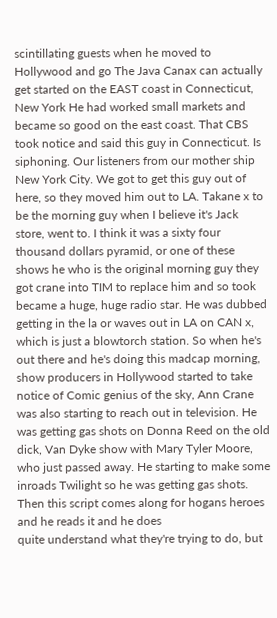scintillating guests when he moved to Hollywood and go The Java Canax can actually get started on the EAST coast in Connecticut, New York He had worked small markets and became so good on the east coast. That CBS took notice and said this guy in Connecticut. Is siphoning. Our listeners from our mother ship New York City. We got to get this guy out of here, so they moved him out to LA. Takane x to be the morning guy when I believe it's Jack store, went to. I think it was a sixty four thousand dollars pyramid, or one of these shows he who is the original morning guy they got crane into TIM to replace him and so took became a huge, huge radio star. He was dubbed
getting in the la or waves out in LA on CAN x, which is just a blowtorch station. So when he's out there and he's doing this madcap morning, show producers in Hollywood started to take notice of Comic genius of the sky, Ann Crane was also starting to reach out in television. He was getting gas shots on Donna Reed on the old dick, Van Dyke show with Mary Tyler Moore, who just passed away. He starting to make some inroads Twilight so he was getting gas shots. Then this script comes along for hogans heroes and he reads it and he does
quite understand what they're trying to do, but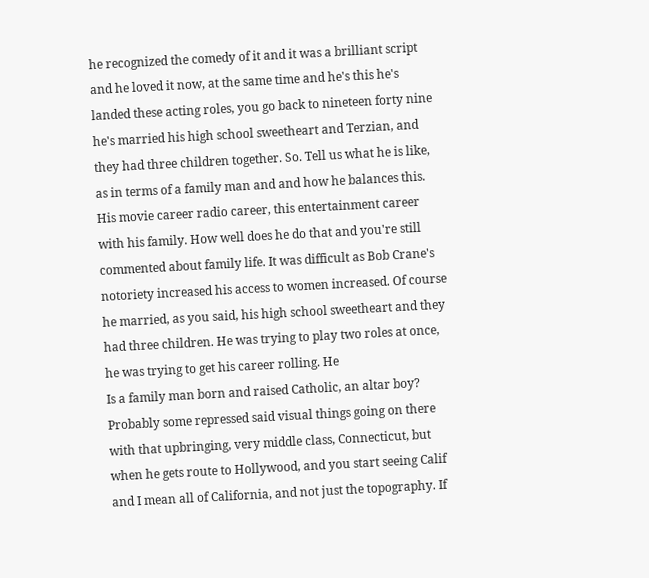he recognized the comedy of it and it was a brilliant script and he loved it now, at the same time and he's this he's landed these acting roles, you go back to nineteen forty nine he's married his high school sweetheart and Terzian, and they had three children together. So. Tell us what he is like, as in terms of a family man and and how he balances this. His movie career radio career, this entertainment career with his family. How well does he do that and you're still commented about family life. It was difficult as Bob Crane's notoriety increased his access to women increased. Of course he married, as you said, his high school sweetheart and they had three children. He was trying to play two roles at once, he was trying to get his career rolling. He
Is a family man born and raised Catholic, an altar boy? Probably some repressed said visual things going on there with that upbringing, very middle class, Connecticut, but when he gets route to Hollywood, and you start seeing Calif and I mean all of California, and not just the topography. If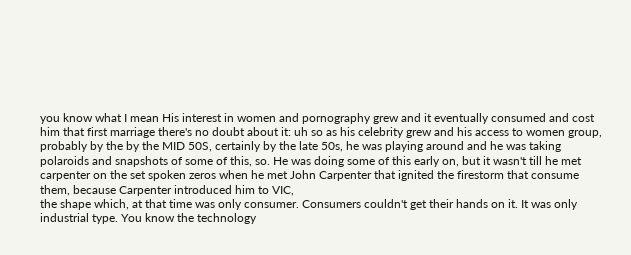you know what I mean His interest in women and pornography grew and it eventually consumed and cost him that first marriage there's no doubt about it: uh so as his celebrity grew and his access to women group, probably by the by the MID 50S, certainly by the late 50s, he was playing around and he was taking polaroids and snapshots of some of this, so. He was doing some of this early on, but it wasn't till he met carpenter on the set spoken zeros when he met John Carpenter that ignited the firestorm that consume them, because Carpenter introduced him to VIC,
the shape which, at that time was only consumer. Consumers couldn't get their hands on it. It was only industrial type. You know the technology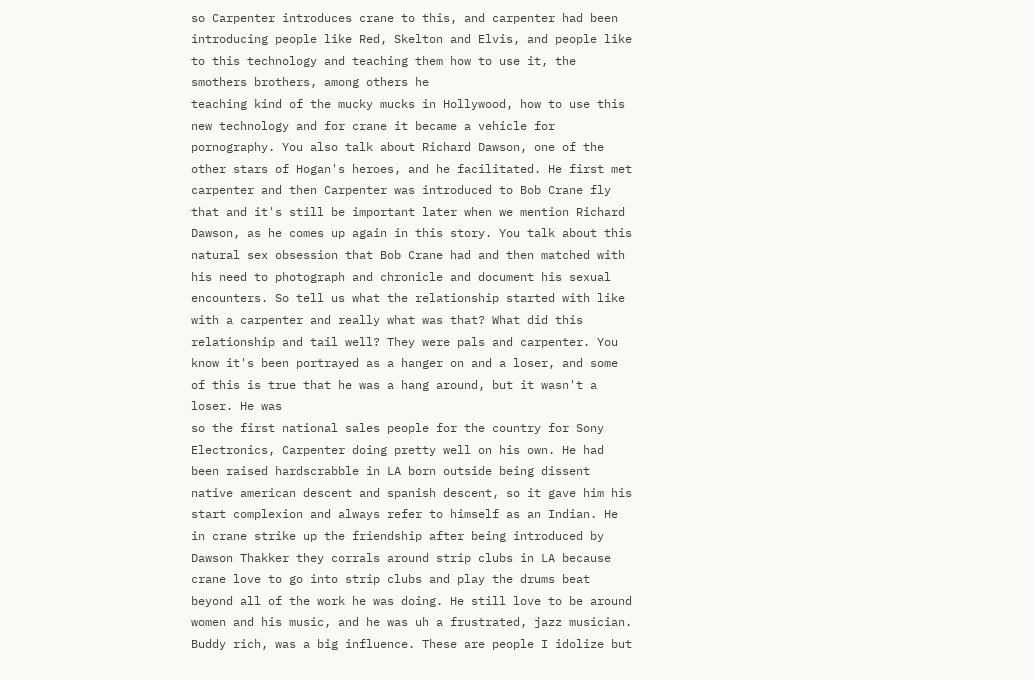so Carpenter introduces crane to this, and carpenter had been introducing people like Red, Skelton and Elvis, and people like to this technology and teaching them how to use it, the smothers brothers, among others he
teaching kind of the mucky mucks in Hollywood, how to use this new technology and for crane it became a vehicle for pornography. You also talk about Richard Dawson, one of the other stars of Hogan's heroes, and he facilitated. He first met carpenter and then Carpenter was introduced to Bob Crane fly that and it's still be important later when we mention Richard Dawson, as he comes up again in this story. You talk about this natural sex obsession that Bob Crane had and then matched with his need to photograph and chronicle and document his sexual encounters. So tell us what the relationship started with like with a carpenter and really what was that? What did this relationship and tail well? They were pals and carpenter. You know it's been portrayed as a hanger on and a loser, and some of this is true that he was a hang around, but it wasn't a loser. He was
so the first national sales people for the country for Sony Electronics, Carpenter doing pretty well on his own. He had been raised hardscrabble in LA born outside being dissent native american descent and spanish descent, so it gave him his start complexion and always refer to himself as an Indian. He in crane strike up the friendship after being introduced by Dawson Thakker they corrals around strip clubs in LA because crane love to go into strip clubs and play the drums beat beyond all of the work he was doing. He still love to be around women and his music, and he was uh a frustrated, jazz musician. Buddy rich, was a big influence. These are people I idolize but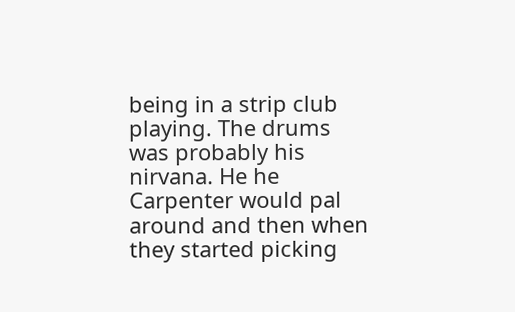being in a strip club playing. The drums was probably his nirvana. He he Carpenter would pal around and then when they started picking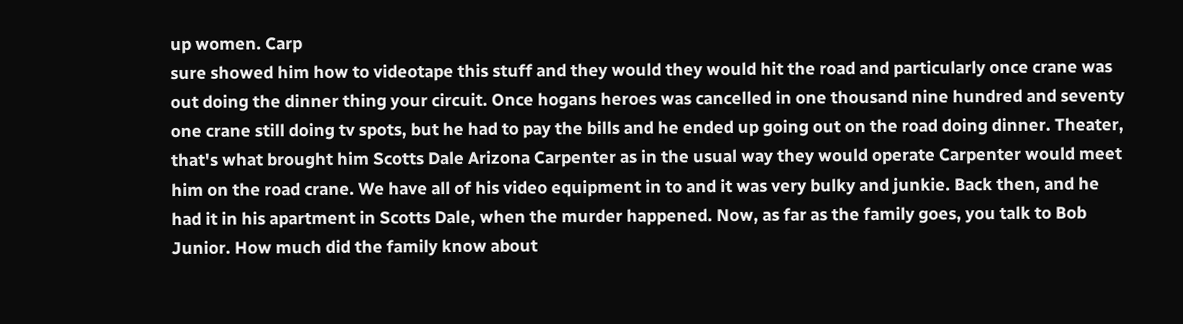up women. Carp
sure showed him how to videotape this stuff and they would they would hit the road and particularly once crane was out doing the dinner thing your circuit. Once hogans heroes was cancelled in one thousand nine hundred and seventy one crane still doing tv spots, but he had to pay the bills and he ended up going out on the road doing dinner. Theater, that's what brought him Scotts Dale Arizona Carpenter as in the usual way they would operate Carpenter would meet him on the road crane. We have all of his video equipment in to and it was very bulky and junkie. Back then, and he had it in his apartment in Scotts Dale, when the murder happened. Now, as far as the family goes, you talk to Bob Junior. How much did the family know about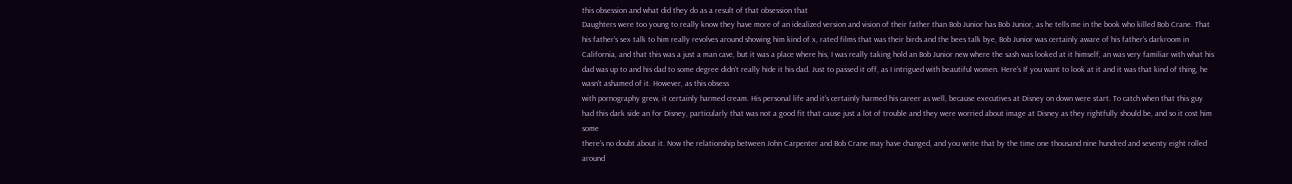this obsession and what did they do as a result of that obsession that
Daughters were too young to really know they have more of an idealized version and vision of their father than Bob Junior has Bob Junior, as he tells me in the book who killed Bob Crane. That his father's sex talk to him really revolves around showing him kind of x, rated films that was their birds and the bees talk bye, Bob Junior was certainly aware of his father's darkroom in California, and that this was a just a man cave, but it was a place where his, I was really taking hold an Bob Junior new where the sash was looked at it himself, an was very familiar with what his dad was up to and his dad to some degree didn't really hide it his dad. Just to passed it off, as I intrigued with beautiful women. Here's If you want to look at it and it was that kind of thing, he wasn't ashamed of it. However, as this obsess
with pornography grew, it certainly harmed cream. His personal life and it's certainly harmed his career as well, because executives at Disney on down were start. To catch when that this guy had this dark side an for Disney, particularly that was not a good fit that cause just a lot of trouble and they were worried about image at Disney as they rightfully should be, and so it cost him some
there's no doubt about it. Now the relationship between John Carpenter and Bob Crane may have changed, and you write that by the time one thousand nine hundred and seventy eight rolled around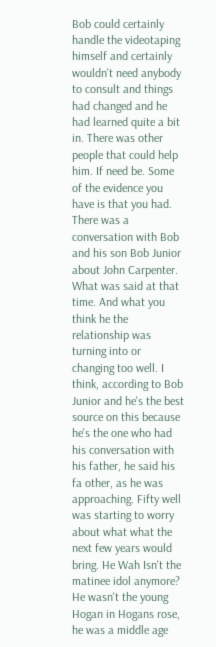Bob could certainly handle the videotaping himself and certainly wouldn't need anybody to consult and things had changed and he had learned quite a bit in. There was other people that could help him. If need be. Some of the evidence you have is that you had. There was a conversation with Bob and his son Bob Junior about John Carpenter. What was said at that time. And what you think he the relationship was turning into or changing too well. I think, according to Bob Junior and he's the best source on this because he's the one who had his conversation with his father, he said his fa other, as he was approaching. Fifty well
was starting to worry about what what the next few years would bring. He Wah Isn't the matinee idol anymore? He wasn't the young Hogan in Hogans rose, he was a middle age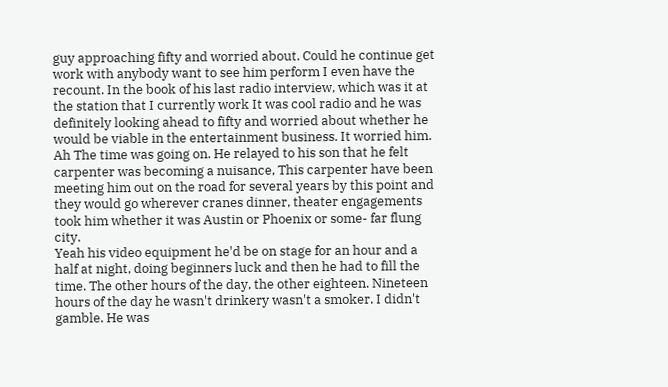guy approaching fifty and worried about. Could he continue get work with anybody want to see him perform I even have the recount. In the book of his last radio interview, which was it at the station that I currently work It was cool radio and he was definitely looking ahead to fifty and worried about whether he would be viable in the entertainment business. It worried him. Ah The time was going on. He relayed to his son that he felt carpenter was becoming a nuisance, This carpenter have been meeting him out on the road for several years by this point and they would go wherever cranes dinner, theater engagements took him whether it was Austin or Phoenix or some- far flung city.
Yeah his video equipment he'd be on stage for an hour and a half at night, doing beginners luck and then he had to fill the time. The other hours of the day, the other eighteen. Nineteen hours of the day he wasn't drinkery wasn't a smoker. I didn't gamble. He was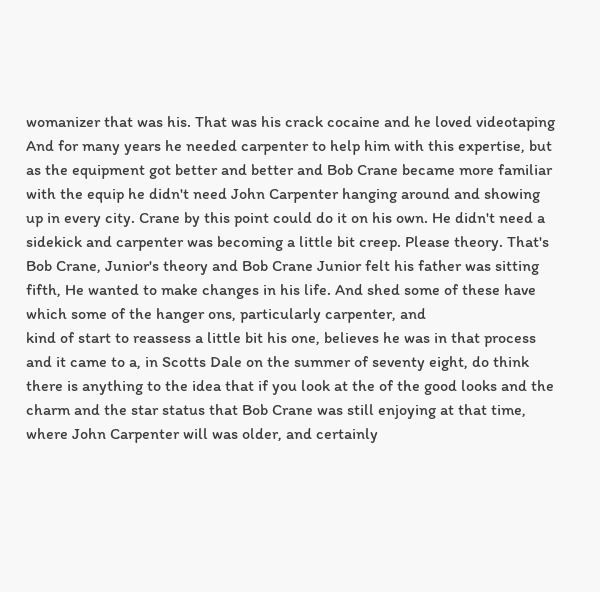womanizer that was his. That was his crack cocaine and he loved videotaping And for many years he needed carpenter to help him with this expertise, but as the equipment got better and better and Bob Crane became more familiar with the equip he didn't need John Carpenter hanging around and showing up in every city. Crane by this point could do it on his own. He didn't need a sidekick and carpenter was becoming a little bit creep. Please theory. That's Bob Crane, Junior's theory and Bob Crane Junior felt his father was sitting fifth, He wanted to make changes in his life. And shed some of these have which some of the hanger ons, particularly carpenter, and
kind of start to reassess a little bit his one, believes he was in that process and it came to a, in Scotts Dale on the summer of seventy eight, do think there is anything to the idea that if you look at the of the good looks and the charm and the star status that Bob Crane was still enjoying at that time, where John Carpenter will was older, and certainly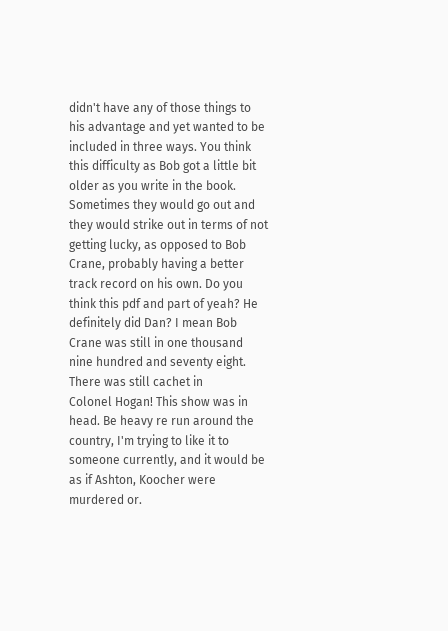didn't have any of those things to his advantage and yet wanted to be included in three ways. You think this difficulty as Bob got a little bit older as you write in the book. Sometimes they would go out and they would strike out in terms of not getting lucky, as opposed to Bob Crane, probably having a better track record on his own. Do you think this pdf and part of yeah? He definitely did Dan? I mean Bob Crane was still in one thousand nine hundred and seventy eight. There was still cachet in
Colonel Hogan! This show was in head. Be heavy re run around the country, I'm trying to like it to someone currently, and it would be as if Ashton, Koocher were murdered or.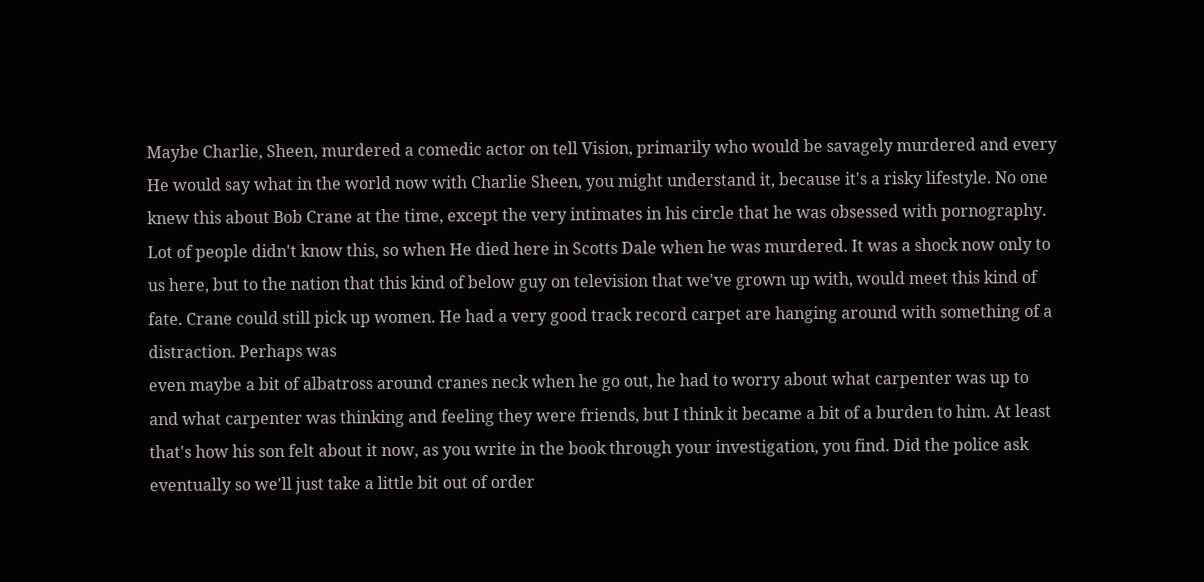Maybe Charlie, Sheen, murdered a comedic actor on tell Vision, primarily who would be savagely murdered and every He would say what in the world now with Charlie Sheen, you might understand it, because it's a risky lifestyle. No one knew this about Bob Crane at the time, except the very intimates in his circle that he was obsessed with pornography. Lot of people didn't know this, so when He died here in Scotts Dale when he was murdered. It was a shock now only to us here, but to the nation that this kind of below guy on television that we've grown up with, would meet this kind of fate. Crane could still pick up women. He had a very good track record carpet are hanging around with something of a distraction. Perhaps was
even maybe a bit of albatross around cranes neck when he go out, he had to worry about what carpenter was up to and what carpenter was thinking and feeling they were friends, but I think it became a bit of a burden to him. At least that's how his son felt about it now, as you write in the book through your investigation, you find. Did the police ask eventually so we'll just take a little bit out of order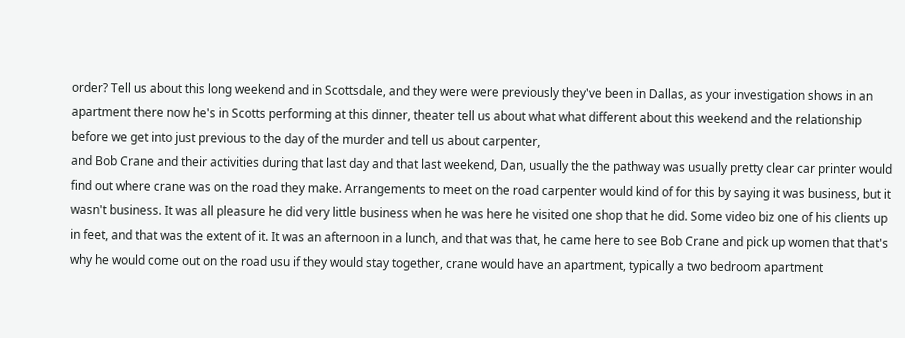order? Tell us about this long weekend and in Scottsdale, and they were were previously they've been in Dallas, as your investigation shows in an apartment there now he's in Scotts performing at this dinner, theater tell us about what what different about this weekend and the relationship before we get into just previous to the day of the murder and tell us about carpenter,
and Bob Crane and their activities during that last day and that last weekend, Dan, usually the the pathway was usually pretty clear car printer would find out where crane was on the road they make. Arrangements to meet on the road carpenter would kind of for this by saying it was business, but it wasn't business. It was all pleasure he did very little business when he was here he visited one shop that he did. Some video biz one of his clients up in feet, and that was the extent of it. It was an afternoon in a lunch, and that was that, he came here to see Bob Crane and pick up women that that's why he would come out on the road usu if they would stay together, crane would have an apartment, typically a two bedroom apartment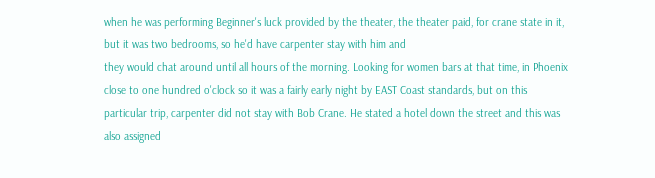when he was performing Beginner's luck provided by the theater, the theater paid, for crane state in it, but it was two bedrooms, so he'd have carpenter stay with him and
they would chat around until all hours of the morning. Looking for women bars at that time, in Phoenix close to one hundred o'clock so it was a fairly early night by EAST Coast standards, but on this particular trip, carpenter did not stay with Bob Crane. He stated a hotel down the street and this was also assigned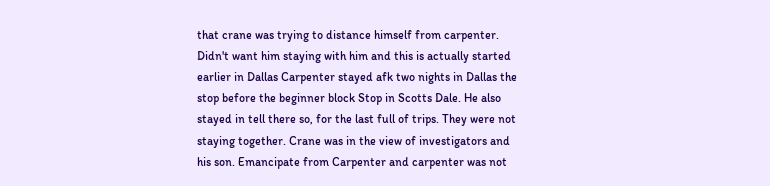that crane was trying to distance himself from carpenter. Didn't want him staying with him and this is actually started earlier in Dallas Carpenter stayed afk two nights in Dallas the stop before the beginner block Stop in Scotts Dale. He also stayed in tell there so, for the last full of trips. They were not staying together. Crane was in the view of investigators and his son. Emancipate from Carpenter and carpenter was not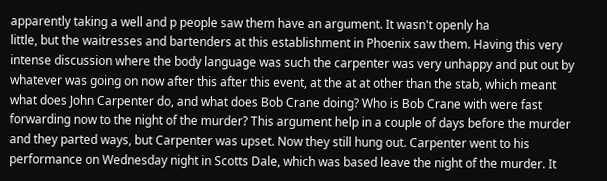apparently taking a well and p people saw them have an argument. It wasn't openly ha
little, but the waitresses and bartenders at this establishment in Phoenix saw them. Having this very intense discussion where the body language was such the carpenter was very unhappy and put out by whatever was going on now after this after this event, at the at at other than the stab, which meant what does John Carpenter do, and what does Bob Crane doing? Who is Bob Crane with were fast forwarding now to the night of the murder? This argument help in a couple of days before the murder and they parted ways, but Carpenter was upset. Now they still hung out. Carpenter went to his performance on Wednesday night in Scotts Dale, which was based leave the night of the murder. It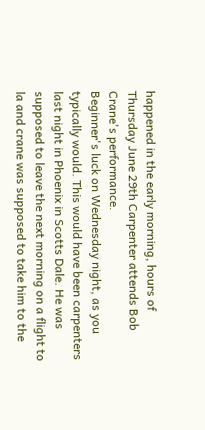happened in the early morning, hours of Thursday June 29th Carpenter attends Bob Crane's performance.
Beginner's luck on Wednesday night, as you typically would. This would have been carpenters last night in Phoenix in Scotts Dale. He was supposed to leave the next morning on a flight to la and crane was supposed to take him to the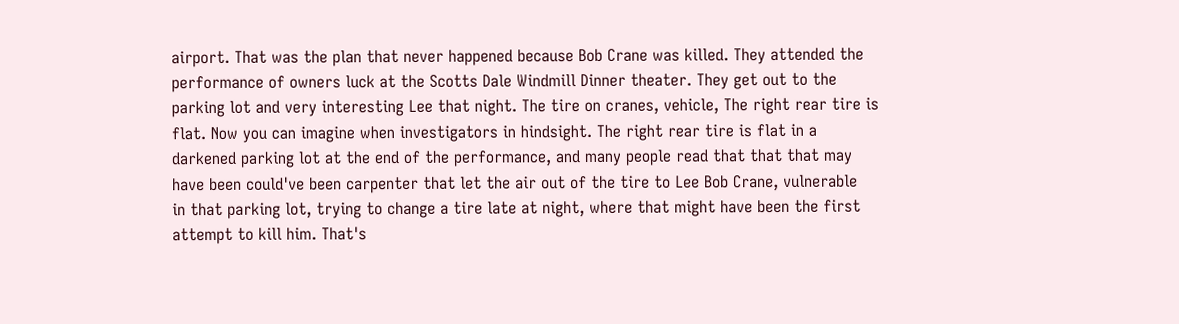airport. That was the plan that never happened because Bob Crane was killed. They attended the performance of owners luck at the Scotts Dale Windmill Dinner theater. They get out to the parking lot and very interesting Lee that night. The tire on cranes, vehicle, The right rear tire is flat. Now you can imagine when investigators in hindsight. The right rear tire is flat in a darkened parking lot at the end of the performance, and many people read that that that may have been could've been carpenter that let the air out of the tire to Lee Bob Crane, vulnerable
in that parking lot, trying to change a tire late at night, where that might have been the first attempt to kill him. That's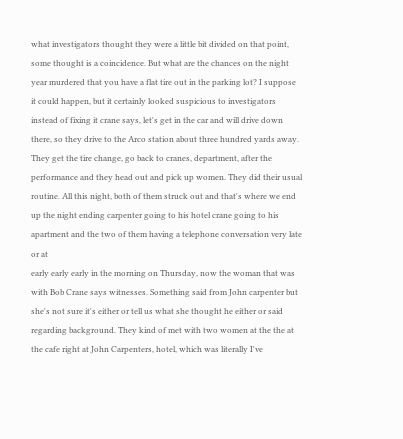what investigators thought they were a little bit divided on that point, some thought is a coincidence. But what are the chances on the night year murdered that you have a flat tire out in the parking lot? I suppose it could happen, but it certainly looked suspicious to investigators instead of fixing it crane says, let's get in the car and will drive down there, so they drive to the Arco station about three hundred yards away. They get the tire change, go back to cranes, department, after the performance and they head out and pick up women. They did their usual routine. All this night, both of them struck out and that's where we end up the night ending carpenter going to his hotel crane going to his apartment and the two of them having a telephone conversation very late or at
early early early in the morning on Thursday, now the woman that was with Bob Crane says witnesses. Something said from John carpenter but she's not sure it's either or tell us what she thought he either or said regarding background. They kind of met with two women at the the at the cafe right at John Carpenters, hotel, which was literally I've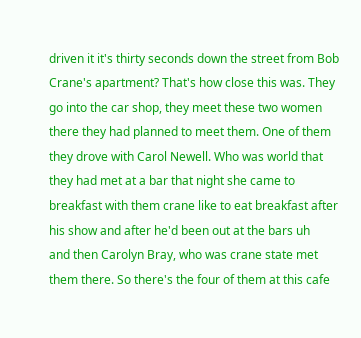driven it it's thirty seconds down the street from Bob Crane's apartment? That's how close this was. They go into the car shop, they meet these two women there they had planned to meet them. One of them they drove with Carol Newell. Who was world that they had met at a bar that night she came to breakfast with them crane like to eat breakfast after his show and after he'd been out at the bars uh
and then Carolyn Bray, who was crane state met them there. So there's the four of them at this cafe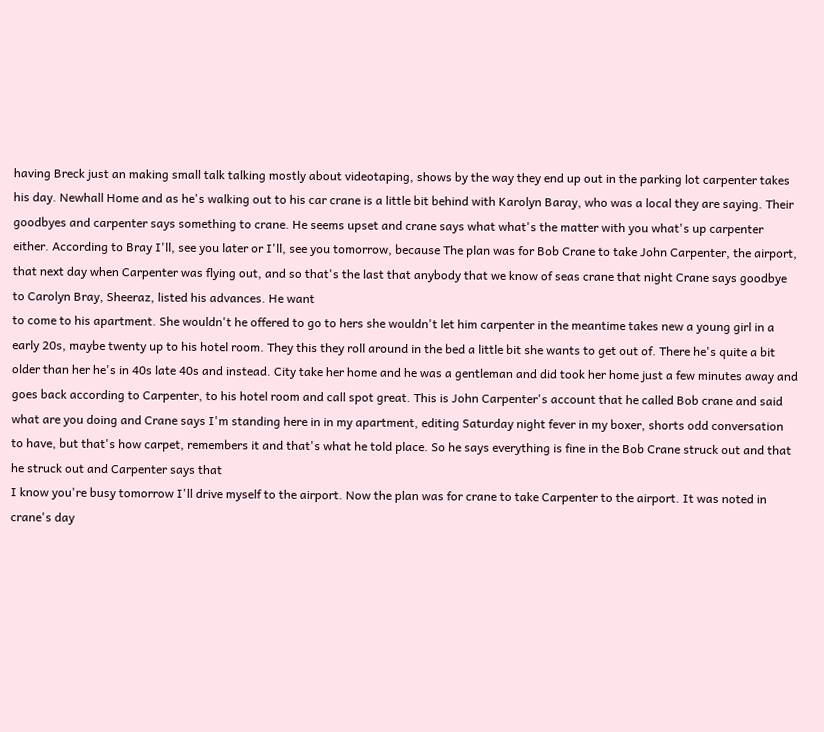having Breck just an making small talk talking mostly about videotaping, shows by the way they end up out in the parking lot carpenter takes his day. Newhall Home and as he's walking out to his car crane is a little bit behind with Karolyn Baray, who was a local they are saying. Their goodbyes and carpenter says something to crane. He seems upset and crane says what what's the matter with you what's up carpenter either. According to Bray I'll, see you later or I'll, see you tomorrow, because The plan was for Bob Crane to take John Carpenter, the airport, that next day when Carpenter was flying out, and so that's the last that anybody that we know of seas crane that night Crane says goodbye to Carolyn Bray, Sheeraz, listed his advances. He want
to come to his apartment. She wouldn't he offered to go to hers she wouldn't let him carpenter in the meantime takes new a young girl in a early 20s, maybe twenty up to his hotel room. They this they roll around in the bed a little bit she wants to get out of. There he's quite a bit older than her he's in 40s late 40s and instead. City take her home and he was a gentleman and did took her home just a few minutes away and goes back according to Carpenter, to his hotel room and call spot great. This is John Carpenter's account that he called Bob crane and said what are you doing and Crane says I'm standing here in in my apartment, editing Saturday night fever in my boxer, shorts odd conversation to have, but that's how carpet, remembers it and that's what he told place. So he says everything is fine in the Bob Crane struck out and that he struck out and Carpenter says that
I know you're busy tomorrow I'll drive myself to the airport. Now the plan was for crane to take Carpenter to the airport. It was noted in crane's day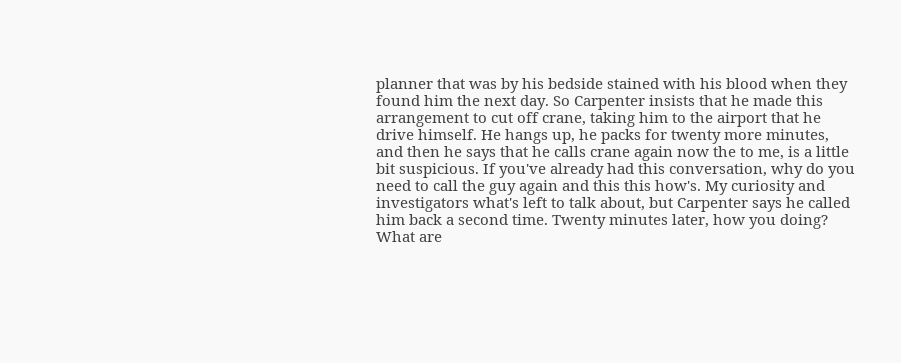planner that was by his bedside stained with his blood when they found him the next day. So Carpenter insists that he made this arrangement to cut off crane, taking him to the airport that he drive himself. He hangs up, he packs for twenty more minutes, and then he says that he calls crane again now the to me, is a little bit suspicious. If you've already had this conversation, why do you need to call the guy again and this this how's. My curiosity and investigators what's left to talk about, but Carpenter says he called him back a second time. Twenty minutes later, how you doing? What are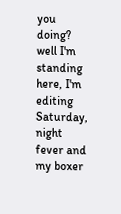you doing? well I'm standing here, I'm editing Saturday, night fever and my boxer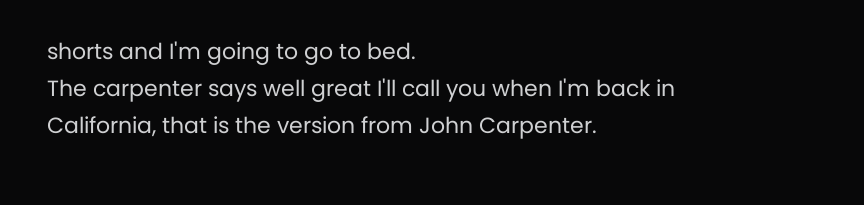shorts and I'm going to go to bed.
The carpenter says well great I'll call you when I'm back in California, that is the version from John Carpenter.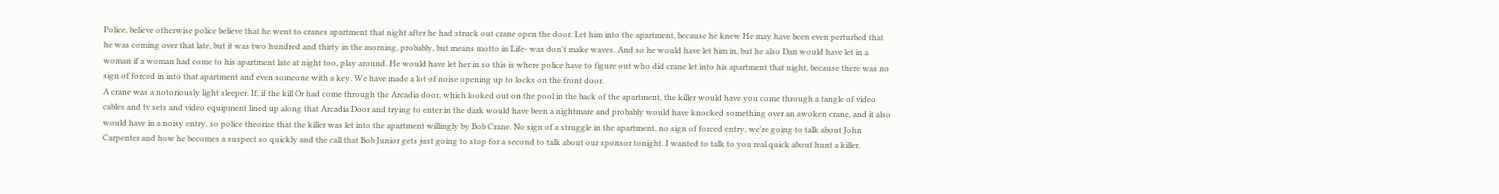Police, believe otherwise police believe that he went to cranes apartment that night after he had struck out crane open the door. Let him into the apartment, because he knew He may have been even perturbed that he was coming over that late, but it was two hundred and thirty in the morning, probably, but means motto in Life- was don't make waves. And so he would have let him in, but he also Dan would have let in a woman if a woman had come to his apartment late at night too, play around. He would have let her in so this is where police have to figure out who did crane let into his apartment that night, because there was no sign of forced in into that apartment and even someone with a key. We have made a lot of noise opening up to locks on the front door.
A crane was a notoriously light sleeper. If, if the kill Or had come through the Arcadia door, which looked out on the pool in the back of the apartment, the killer would have you come through a tangle of video cables and tv sets and video equipment lined up along that Arcadia Door and trying to enter in the dark would have been a nightmare and probably would have knocked something over an awoken crane, and it also would have in a noisy entry, so police theorize that the killer was let into the apartment willingly by Bob Crane. No sign of a struggle in the apartment, no sign of forced entry, we're going to talk about John Carpenter and how he becomes a suspect so quickly and the call that Bob Junior gets just going to stop for a second to talk about our sponsor tonight. I wanted to talk to you real quick about hunt a killer.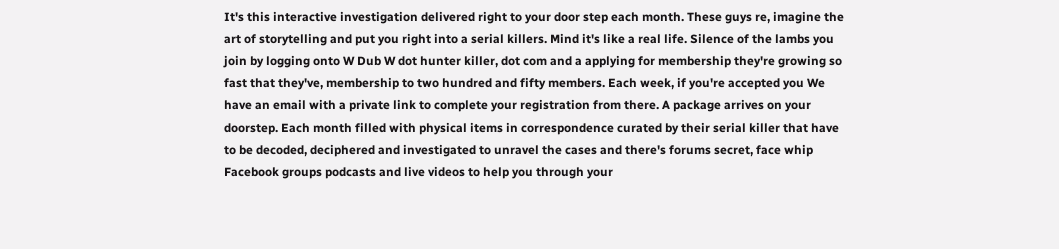It's this interactive investigation delivered right to your door step each month. These guys re, imagine the art of storytelling and put you right into a serial killers. Mind it's like a real life. Silence of the lambs you join by logging onto W Dub W dot hunter killer, dot com and a applying for membership they're growing so fast that they've, membership to two hundred and fifty members. Each week, if you're accepted you We have an email with a private link to complete your registration from there. A package arrives on your doorstep. Each month filled with physical items in correspondence curated by their serial killer that have to be decoded, deciphered and investigated to unravel the cases and there's forums secret, face whip Facebook groups podcasts and live videos to help you through your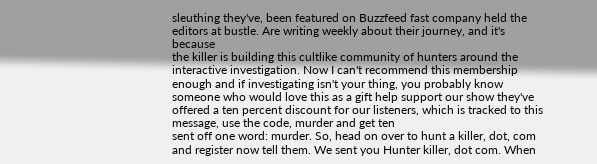sleuthing they've, been featured on Buzzfeed fast company held the editors at bustle. Are writing weekly about their journey, and it's because
the killer is building this cultlike community of hunters around the interactive investigation. Now I can't recommend this membership enough and if investigating isn't your thing, you probably know someone who would love this as a gift help support our show they've offered a ten percent discount for our listeners, which is tracked to this message, use the code, murder and get ten
sent off one word: murder. So, head on over to hunt a killer, dot, com and register now tell them. We sent you Hunter killer, dot com. When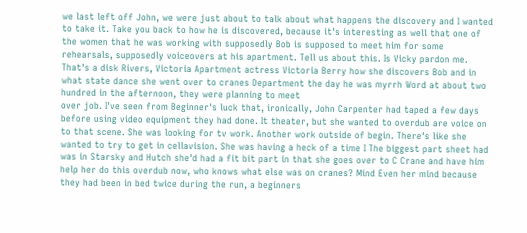we last left off John, we were just about to talk about what happens the discovery and I wanted to take it. Take you back to how he is discovered, because it's interesting as well that one of the women that he was working with supposedly Bob is supposed to meet him for some rehearsals, supposedly voiceovers at his apartment. Tell us about this. Is Vicky pardon me. That's a disk Rivers, Victoria Apartment actress Victoria Berry how she discovers Bob and in what state dance she went over to cranes Department the day he was myrrh Word at about two hundred in the afternoon, they were planning to meet
over job. I've seen from Beginner's luck that, ironically, John Carpenter had taped a few days before using video equipment they had done. It theater, but she wanted to overdub are voice on to that scene. She was looking for tv work. Another work outside of begin. There's like she wanted to try to get in cellavision. She was having a heck of a time I The biggest part sheet had was in Starsky and Hutch she'd had a fit bit part in that she goes over to C Crane and have him help her do this overdub now, who knows what else was on cranes? Mind Even her mind because they had been in bed twice during the run, a beginners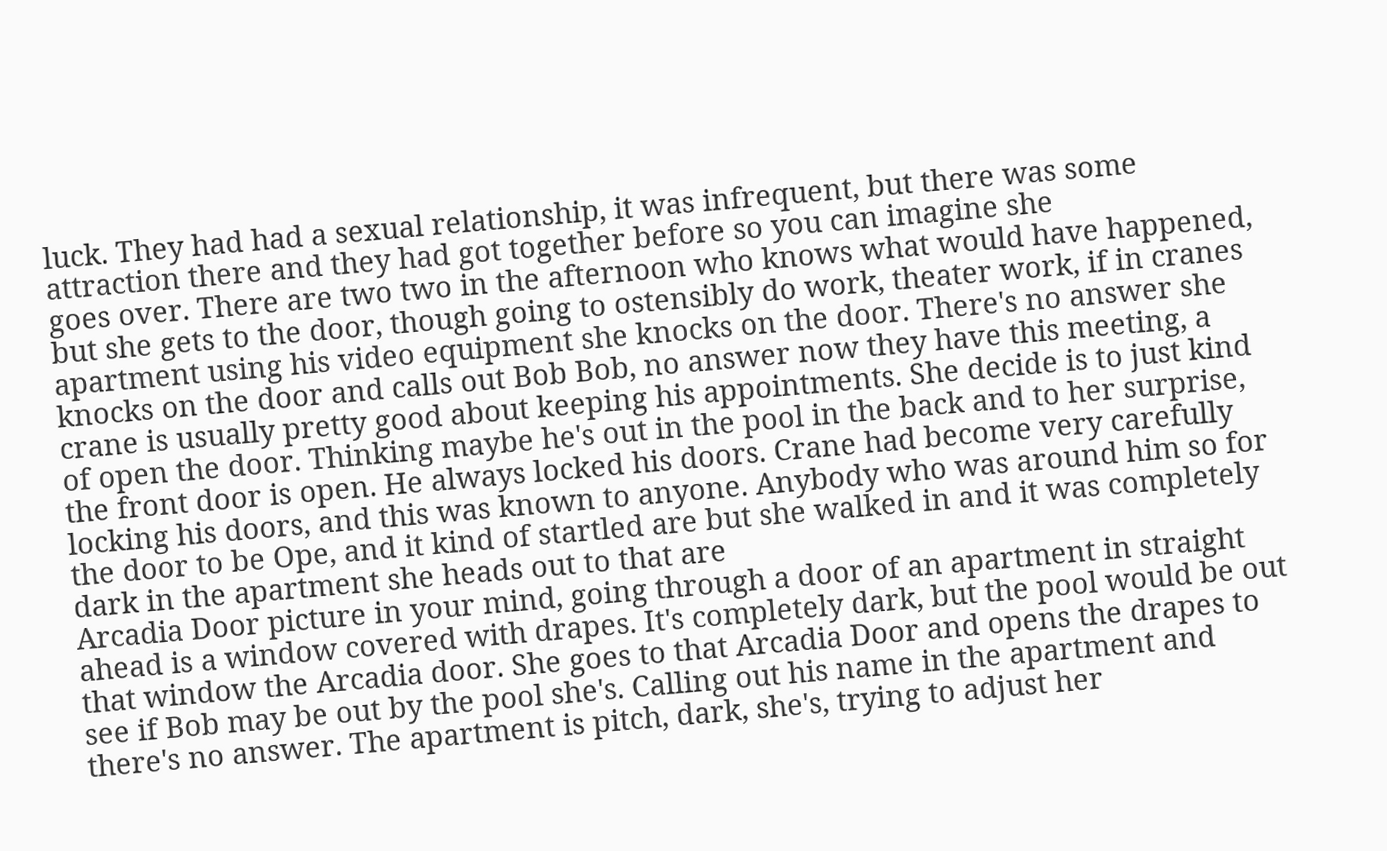luck. They had had a sexual relationship, it was infrequent, but there was some attraction there and they had got together before so you can imagine she
goes over. There are two two in the afternoon who knows what would have happened, but she gets to the door, though going to ostensibly do work, theater work, if in cranes apartment using his video equipment she knocks on the door. There's no answer she knocks on the door and calls out Bob Bob, no answer now they have this meeting, a crane is usually pretty good about keeping his appointments. She decide is to just kind of open the door. Thinking maybe he's out in the pool in the back and to her surprise, the front door is open. He always locked his doors. Crane had become very carefully locking his doors, and this was known to anyone. Anybody who was around him so for the door to be Ope, and it kind of startled are but she walked in and it was completely dark in the apartment she heads out to that are
Arcadia Door picture in your mind, going through a door of an apartment in straight ahead is a window covered with drapes. It's completely dark, but the pool would be out that window the Arcadia door. She goes to that Arcadia Door and opens the drapes to see if Bob may be out by the pool she's. Calling out his name in the apartment and there's no answer. The apartment is pitch, dark, she's, trying to adjust her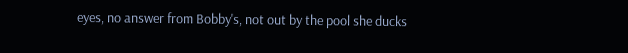eyes, no answer from Bobby's, not out by the pool she ducks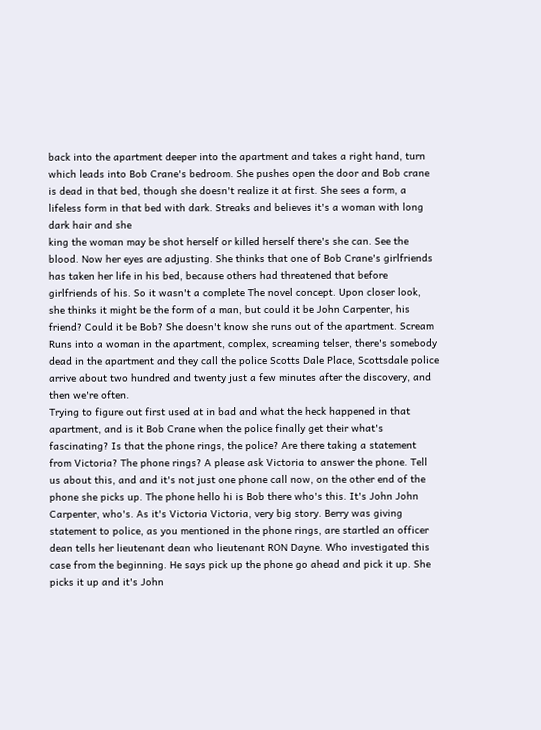back into the apartment deeper into the apartment and takes a right hand, turn which leads into Bob Crane's bedroom. She pushes open the door and Bob crane is dead in that bed, though she doesn't realize it at first. She sees a form, a lifeless form in that bed with dark. Streaks and believes it's a woman with long dark hair and she
king the woman may be shot herself or killed herself there's she can. See the blood. Now her eyes are adjusting. She thinks that one of Bob Crane's girlfriends has taken her life in his bed, because others had threatened that before girlfriends of his. So it wasn't a complete The novel concept. Upon closer look, she thinks it might be the form of a man, but could it be John Carpenter, his friend? Could it be Bob? She doesn't know she runs out of the apartment. Scream Runs into a woman in the apartment, complex, screaming telser, there's somebody dead in the apartment and they call the police Scotts Dale Place, Scottsdale police arrive about two hundred and twenty just a few minutes after the discovery, and then we're often.
Trying to figure out first used at in bad and what the heck happened in that apartment, and is it Bob Crane when the police finally get their what's fascinating? Is that the phone rings, the police? Are there taking a statement from Victoria? The phone rings? A please ask Victoria to answer the phone. Tell us about this, and and it's not just one phone call now, on the other end of the phone she picks up. The phone hello hi is Bob there who's this. It's John John Carpenter, who's. As it's Victoria Victoria, very big story. Berry was giving statement to police, as you mentioned in the phone rings, are startled an officer dean tells her lieutenant dean who lieutenant RON Dayne. Who investigated this case from the beginning. He says pick up the phone go ahead and pick it up. She picks it up and it's John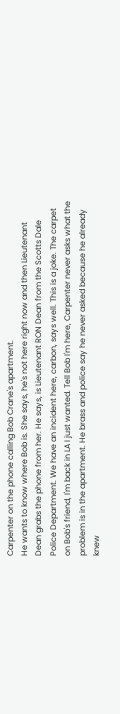Carpenter on the phone calling Bob Crane's apartment.
He wants to know where Bob is. She says, he's not here right now and then Lieutenant Dean grabs the phone from her. He says, is Lieutenant RON Dean from the Scotts Dale Police Department. We have an incident here, carbon, says well. This is a joke. The carpet on Bob's friend, I'm back in LA I just wanted. Tell Bob I'm here, Carpenter never asks what the problem is in the apartment. He brass and police say he never asked because he already knew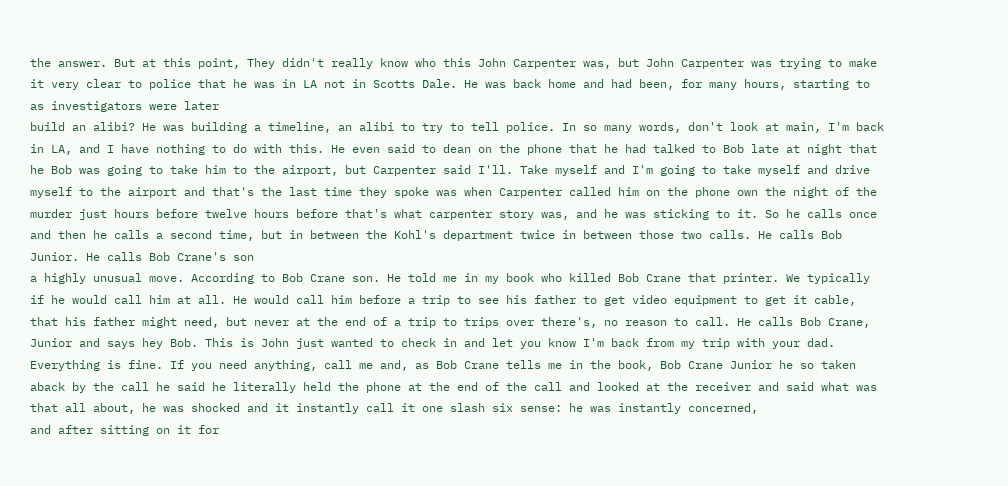the answer. But at this point, They didn't really know who this John Carpenter was, but John Carpenter was trying to make it very clear to police that he was in LA not in Scotts Dale. He was back home and had been, for many hours, starting to as investigators were later
build an alibi? He was building a timeline, an alibi to try to tell police. In so many words, don't look at main, I'm back in LA, and I have nothing to do with this. He even said to dean on the phone that he had talked to Bob late at night that he Bob was going to take him to the airport, but Carpenter said I'll. Take myself and I'm going to take myself and drive myself to the airport and that's the last time they spoke was when Carpenter called him on the phone own the night of the murder just hours before twelve hours before that's what carpenter story was, and he was sticking to it. So he calls once and then he calls a second time, but in between the Kohl's department twice in between those two calls. He calls Bob Junior. He calls Bob Crane's son
a highly unusual move. According to Bob Crane son. He told me in my book who killed Bob Crane that printer. We typically if he would call him at all. He would call him before a trip to see his father to get video equipment to get it cable, that his father might need, but never at the end of a trip to trips over there's, no reason to call. He calls Bob Crane, Junior and says hey Bob. This is John just wanted to check in and let you know I'm back from my trip with your dad. Everything is fine. If you need anything, call me and, as Bob Crane tells me in the book, Bob Crane Junior he so taken aback by the call he said he literally held the phone at the end of the call and looked at the receiver and said what was that all about, he was shocked and it instantly call it one slash six sense: he was instantly concerned,
and after sitting on it for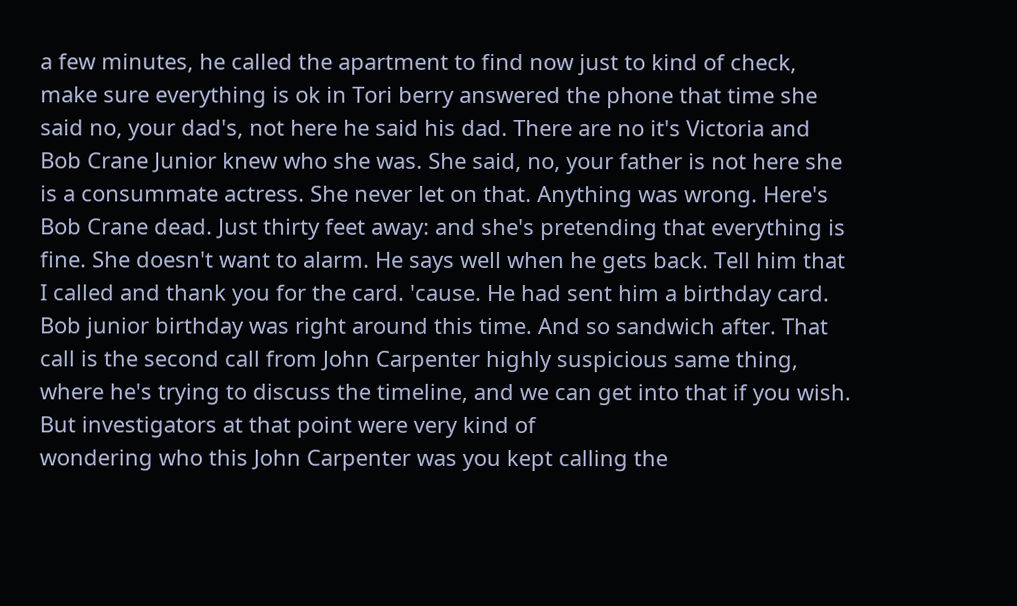a few minutes, he called the apartment to find now just to kind of check, make sure everything is ok in Tori berry answered the phone that time she said no, your dad's, not here he said his dad. There are no it's Victoria and Bob Crane Junior knew who she was. She said, no, your father is not here she is a consummate actress. She never let on that. Anything was wrong. Here's Bob Crane dead. Just thirty feet away: and she's pretending that everything is fine. She doesn't want to alarm. He says well when he gets back. Tell him that I called and thank you for the card. 'cause. He had sent him a birthday card. Bob junior birthday was right around this time. And so sandwich after. That call is the second call from John Carpenter highly suspicious same thing, where he's trying to discuss the timeline, and we can get into that if you wish. But investigators at that point were very kind of
wondering who this John Carpenter was you kept calling the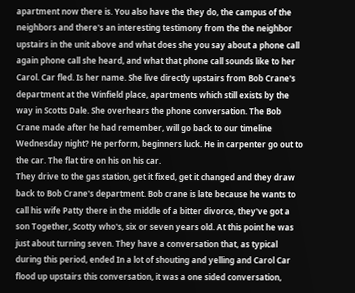apartment now there is. You also have the they do, the campus of the neighbors and there's an interesting testimony from the the neighbor upstairs in the unit above and what does she you say about a phone call again phone call she heard, and what that phone call sounds like to her Carol. Car fled. Is her name. She live directly upstairs from Bob Crane's department at the Winfield place, apartments which still exists by the way in Scotts Dale. She overhears the phone conversation. The Bob Crane made after he had remember, will go back to our timeline Wednesday night? He perform, beginners luck. He in carpenter go out to the car. The flat tire on his on his car.
They drive to the gas station, get it fixed, get it changed and they draw back to Bob Crane's department. Bob crane is late because he wants to call his wife Patty there in the middle of a bitter divorce, they've got a son Together, Scotty who's, six or seven years old. At this point he was just about turning seven. They have a conversation that, as typical during this period, ended In a lot of shouting and yelling and Carol Car flood up upstairs this conversation, it was a one sided conversation,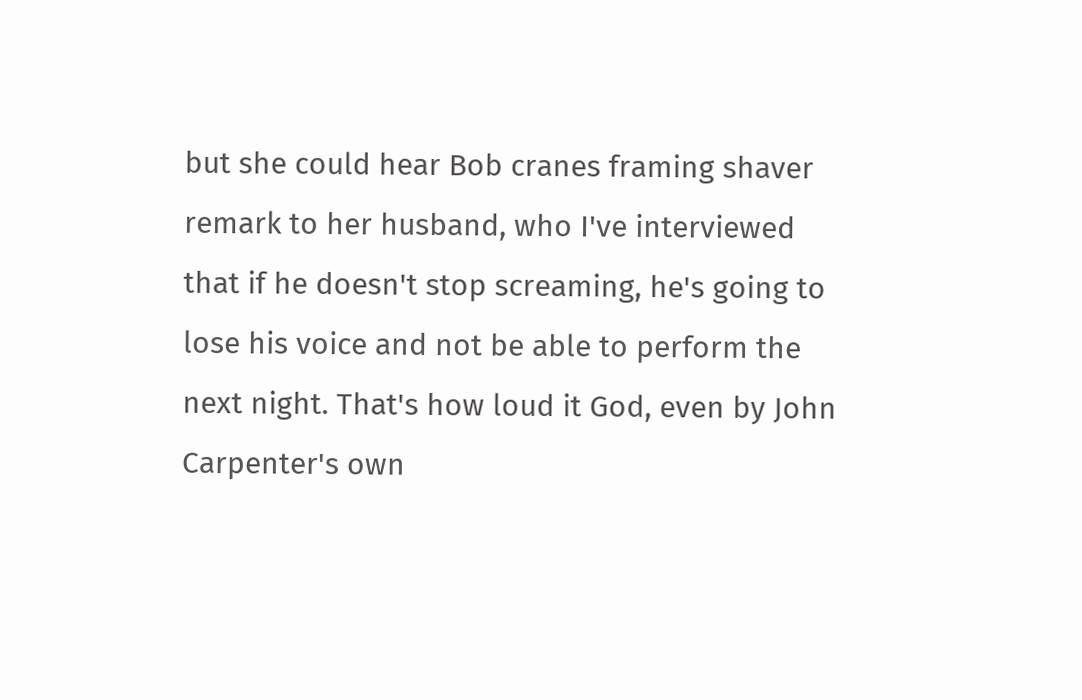but she could hear Bob cranes framing shaver remark to her husband, who I've interviewed that if he doesn't stop screaming, he's going to lose his voice and not be able to perform the next night. That's how loud it God, even by John Carpenter's own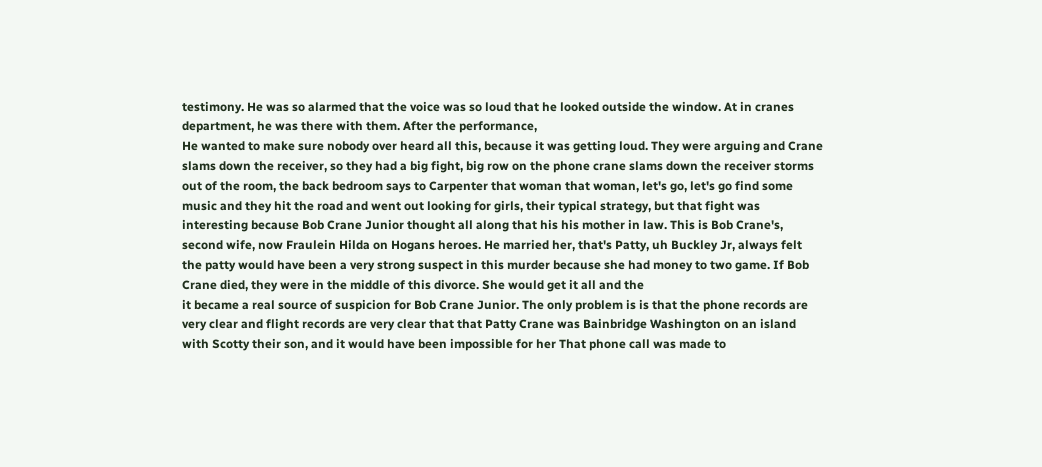testimony. He was so alarmed that the voice was so loud that he looked outside the window. At in cranes department, he was there with them. After the performance,
He wanted to make sure nobody over heard all this, because it was getting loud. They were arguing and Crane slams down the receiver, so they had a big fight, big row on the phone crane slams down the receiver storms out of the room, the back bedroom says to Carpenter that woman that woman, let's go, let's go find some music and they hit the road and went out looking for girls, their typical strategy, but that fight was interesting because Bob Crane Junior thought all along that his his mother in law. This is Bob Crane's, second wife, now Fraulein Hilda on Hogans heroes. He married her, that's Patty, uh Buckley Jr, always felt the patty would have been a very strong suspect in this murder because she had money to two game. If Bob Crane died, they were in the middle of this divorce. She would get it all and the
it became a real source of suspicion for Bob Crane Junior. The only problem is is that the phone records are very clear and flight records are very clear that that Patty Crane was Bainbridge Washington on an island with Scotty their son, and it would have been impossible for her That phone call was made to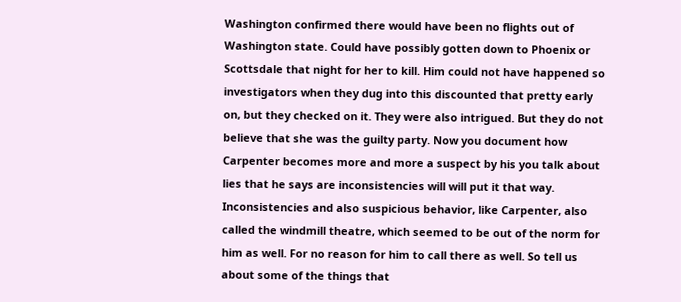Washington confirmed there would have been no flights out of Washington state. Could have possibly gotten down to Phoenix or Scottsdale that night for her to kill. Him could not have happened so investigators when they dug into this discounted that pretty early on, but they checked on it. They were also intrigued. But they do not believe that she was the guilty party. Now you document how Carpenter becomes more and more a suspect by his you talk about lies that he says are inconsistencies will will put it that way.
Inconsistencies and also suspicious behavior, like Carpenter, also called the windmill theatre, which seemed to be out of the norm for him as well. For no reason for him to call there as well. So tell us about some of the things that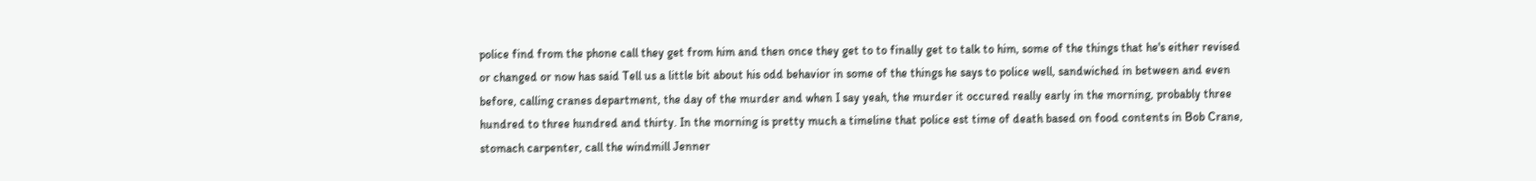police find from the phone call they get from him and then once they get to to finally get to talk to him, some of the things that he's either revised or changed or now has said Tell us a little bit about his odd behavior in some of the things he says to police well, sandwiched in between and even before, calling cranes department, the day of the murder and when I say yeah, the murder it occured really early in the morning, probably three hundred to three hundred and thirty. In the morning is pretty much a timeline that police est time of death based on food contents in Bob Crane, stomach carpenter, call the windmill Jenner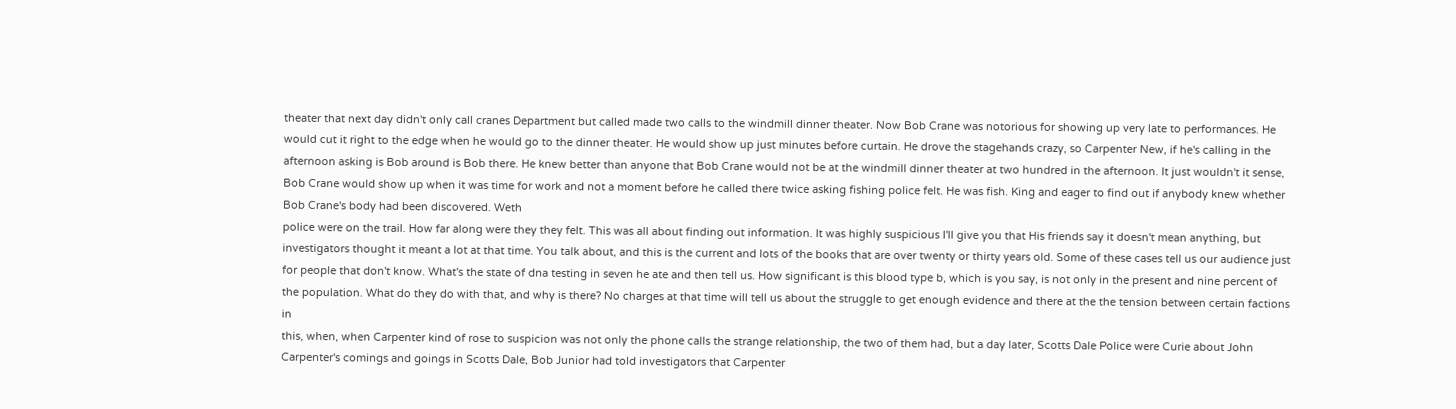theater that next day didn't only call cranes Department but called made two calls to the windmill dinner theater. Now Bob Crane was notorious for showing up very late to performances. He would cut it right to the edge when he would go to the dinner theater. He would show up just minutes before curtain. He drove the stagehands crazy, so Carpenter New, if he's calling in the afternoon asking is Bob around is Bob there. He knew better than anyone that Bob Crane would not be at the windmill dinner theater at two hundred in the afternoon. It just wouldn't it sense, Bob Crane would show up when it was time for work and not a moment before he called there twice asking fishing police felt. He was fish. King and eager to find out if anybody knew whether Bob Crane's body had been discovered. Weth
police were on the trail. How far along were they they felt. This was all about finding out information. It was highly suspicious I'll give you that His friends say it doesn't mean anything, but investigators thought it meant a lot at that time. You talk about, and this is the current and lots of the books that are over twenty or thirty years old. Some of these cases tell us our audience just for people that don't know. What's the state of dna testing in seven he ate and then tell us. How significant is this blood type b, which is you say, is not only in the present and nine percent of the population. What do they do with that, and why is there? No charges at that time will tell us about the struggle to get enough evidence and there at the the tension between certain factions in
this, when, when Carpenter kind of rose to suspicion was not only the phone calls the strange relationship, the two of them had, but a day later, Scotts Dale Police were Curie about John Carpenter's comings and goings in Scotts Dale, Bob Junior had told investigators that Carpenter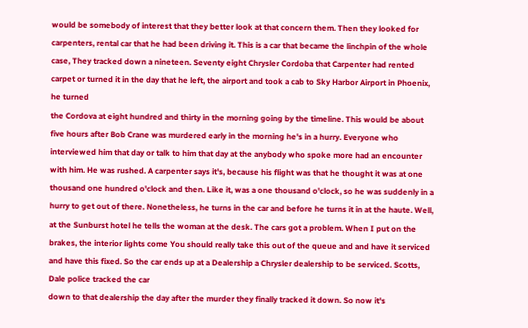would be somebody of interest that they better look at that concern them. Then they looked for carpenters, rental car that he had been driving it. This is a car that became the linchpin of the whole case, They tracked down a nineteen. Seventy eight Chrysler Cordoba that Carpenter had rented carpet or turned it in the day that he left, the airport and took a cab to Sky Harbor Airport in Phoenix, he turned
the Cordova at eight hundred and thirty in the morning going by the timeline. This would be about five hours after Bob Crane was murdered early in the morning he's in a hurry. Everyone who interviewed him that day or talk to him that day at the anybody who spoke more had an encounter with him. He was rushed. A carpenter says it's, because his flight was that he thought it was at one thousand one hundred o'clock and then. Like it, was a one thousand o'clock, so he was suddenly in a hurry to get out of there. Nonetheless, he turns in the car and before he turns it in at the haute. Well, at the Sunburst hotel he tells the woman at the desk. The cars got a problem. When I put on the brakes, the interior lights come You should really take this out of the queue and and have it serviced and have this fixed. So the car ends up at a Dealership a Chrysler dealership to be serviced. Scotts, Dale police tracked the car
down to that dealership the day after the murder they finally tracked it down. So now it's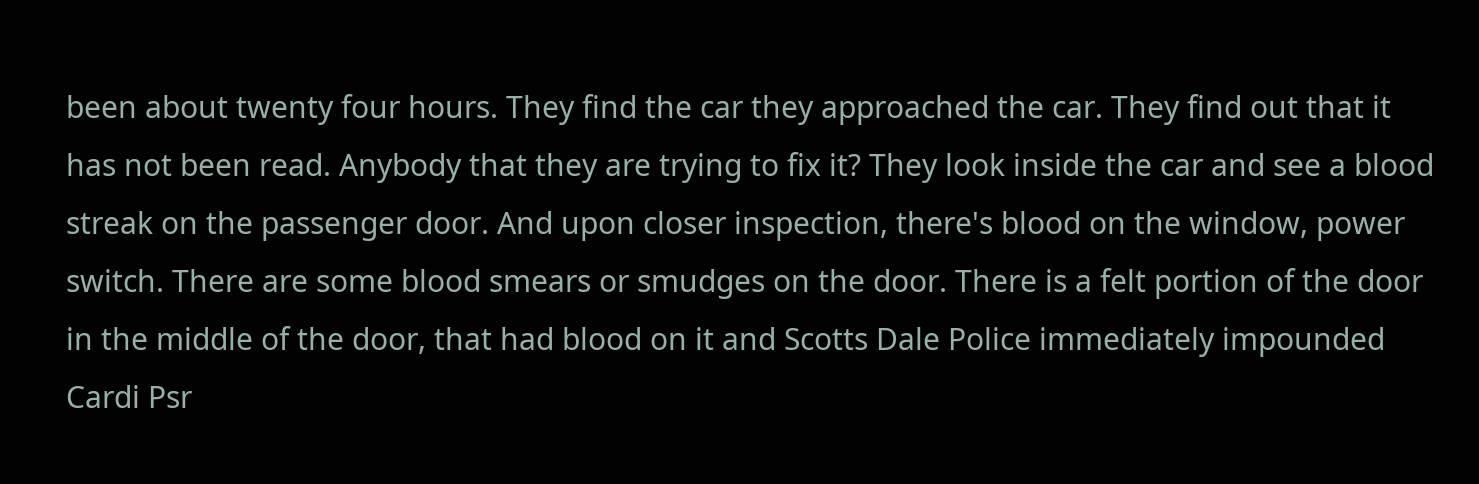been about twenty four hours. They find the car they approached the car. They find out that it has not been read. Anybody that they are trying to fix it? They look inside the car and see a blood streak on the passenger door. And upon closer inspection, there's blood on the window, power switch. There are some blood smears or smudges on the door. There is a felt portion of the door in the middle of the door, that had blood on it and Scotts Dale Police immediately impounded Cardi Psr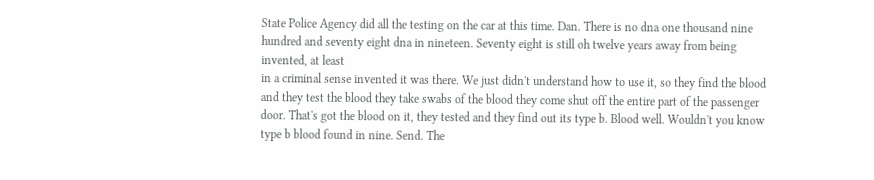State Police Agency did all the testing on the car at this time. Dan. There is no dna one thousand nine hundred and seventy eight dna in nineteen. Seventy eight is still oh twelve years away from being invented, at least
in a criminal sense invented it was there. We just didn't understand how to use it, so they find the blood and they test the blood they take swabs of the blood they come shut off the entire part of the passenger door. That's got the blood on it, they tested and they find out its type b. Blood well. Wouldn't you know type b blood found in nine. Send. The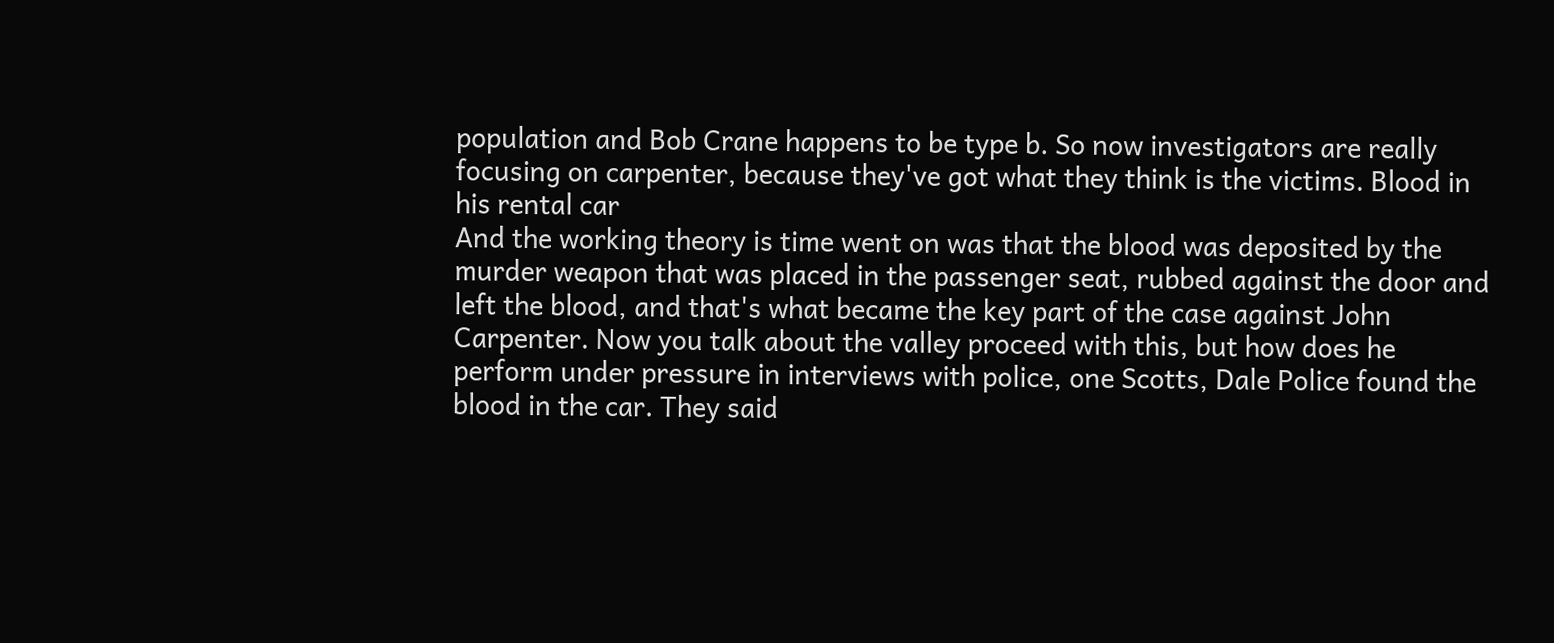population and Bob Crane happens to be type b. So now investigators are really focusing on carpenter, because they've got what they think is the victims. Blood in his rental car
And the working theory is time went on was that the blood was deposited by the murder weapon that was placed in the passenger seat, rubbed against the door and left the blood, and that's what became the key part of the case against John Carpenter. Now you talk about the valley proceed with this, but how does he perform under pressure in interviews with police, one Scotts, Dale Police found the blood in the car. They said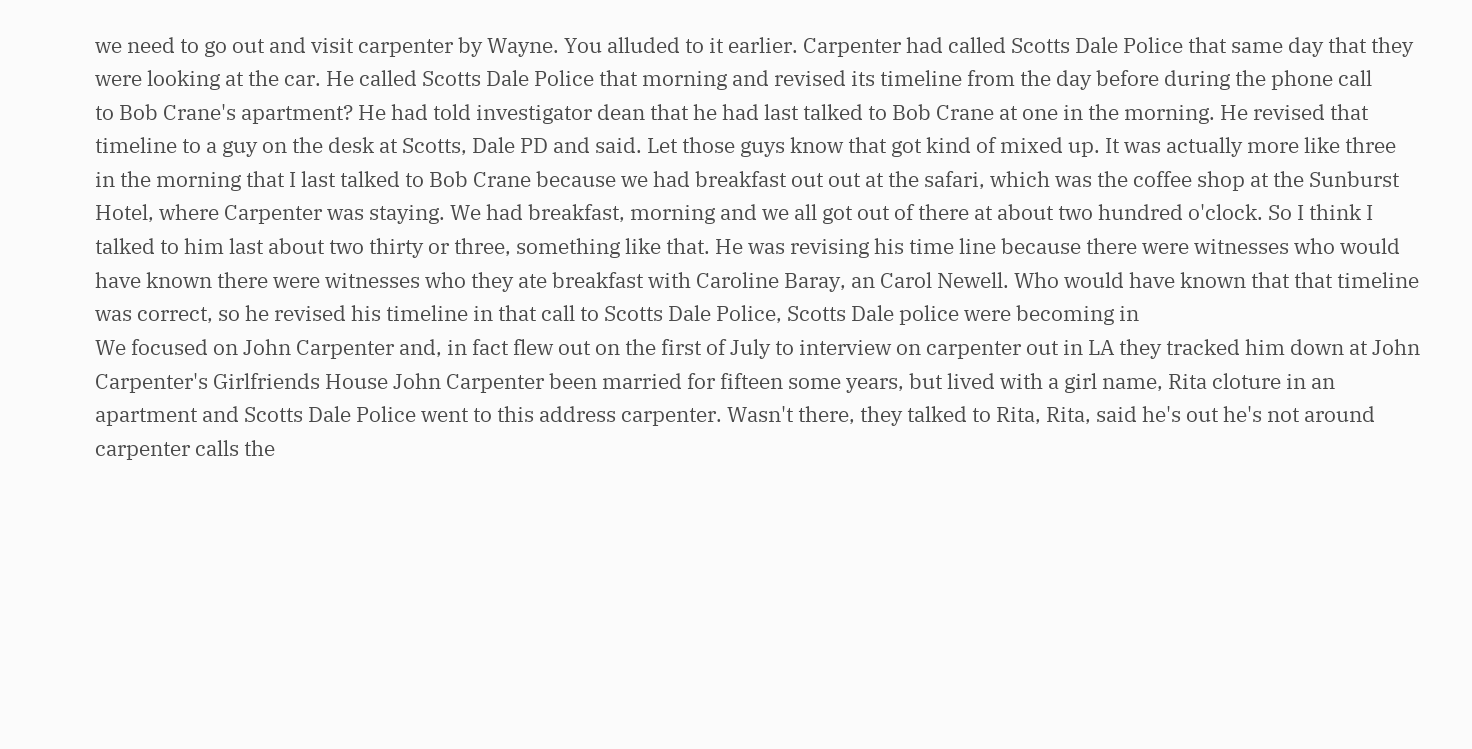we need to go out and visit carpenter by Wayne. You alluded to it earlier. Carpenter had called Scotts Dale Police that same day that they were looking at the car. He called Scotts Dale Police that morning and revised its timeline from the day before during the phone call
to Bob Crane's apartment? He had told investigator dean that he had last talked to Bob Crane at one in the morning. He revised that timeline to a guy on the desk at Scotts, Dale PD and said. Let those guys know that got kind of mixed up. It was actually more like three in the morning that I last talked to Bob Crane because we had breakfast out out at the safari, which was the coffee shop at the Sunburst Hotel, where Carpenter was staying. We had breakfast, morning and we all got out of there at about two hundred o'clock. So I think I talked to him last about two thirty or three, something like that. He was revising his time line because there were witnesses who would have known there were witnesses who they ate breakfast with Caroline Baray, an Carol Newell. Who would have known that that timeline was correct, so he revised his timeline in that call to Scotts Dale Police, Scotts Dale police were becoming in
We focused on John Carpenter and, in fact flew out on the first of July to interview on carpenter out in LA they tracked him down at John Carpenter's Girlfriends House John Carpenter been married for fifteen some years, but lived with a girl name, Rita cloture in an apartment and Scotts Dale Police went to this address carpenter. Wasn't there, they talked to Rita, Rita, said he's out he's not around carpenter calls the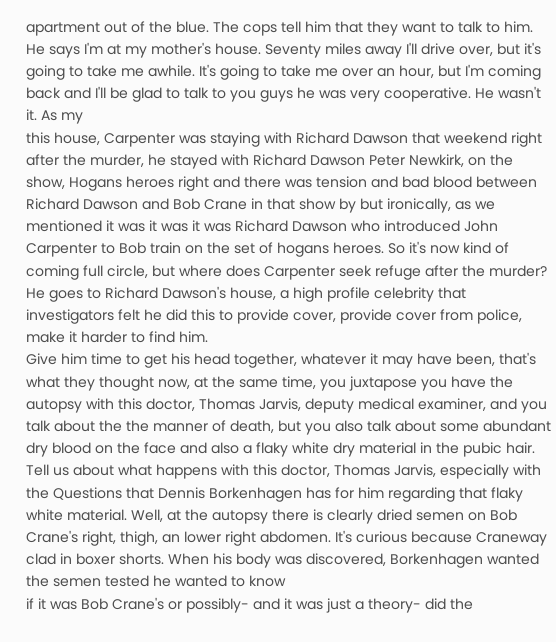apartment out of the blue. The cops tell him that they want to talk to him. He says I'm at my mother's house. Seventy miles away I'll drive over, but it's going to take me awhile. It's going to take me over an hour, but I'm coming back and I'll be glad to talk to you guys he was very cooperative. He wasn't it. As my
this house, Carpenter was staying with Richard Dawson that weekend right after the murder, he stayed with Richard Dawson Peter Newkirk, on the show, Hogans heroes right and there was tension and bad blood between Richard Dawson and Bob Crane in that show by but ironically, as we mentioned it was it was it was Richard Dawson who introduced John Carpenter to Bob train on the set of hogans heroes. So it's now kind of coming full circle, but where does Carpenter seek refuge after the murder? He goes to Richard Dawson's house, a high profile celebrity that investigators felt he did this to provide cover, provide cover from police, make it harder to find him.
Give him time to get his head together, whatever it may have been, that's what they thought now, at the same time, you juxtapose you have the autopsy with this doctor, Thomas Jarvis, deputy medical examiner, and you talk about the the manner of death, but you also talk about some abundant dry blood on the face and also a flaky white dry material in the pubic hair. Tell us about what happens with this doctor, Thomas Jarvis, especially with the Questions that Dennis Borkenhagen has for him regarding that flaky white material. Well, at the autopsy there is clearly dried semen on Bob Crane's right, thigh, an lower right abdomen. It's curious because Craneway clad in boxer shorts. When his body was discovered, Borkenhagen wanted the semen tested he wanted to know
if it was Bob Crane's or possibly- and it was just a theory- did the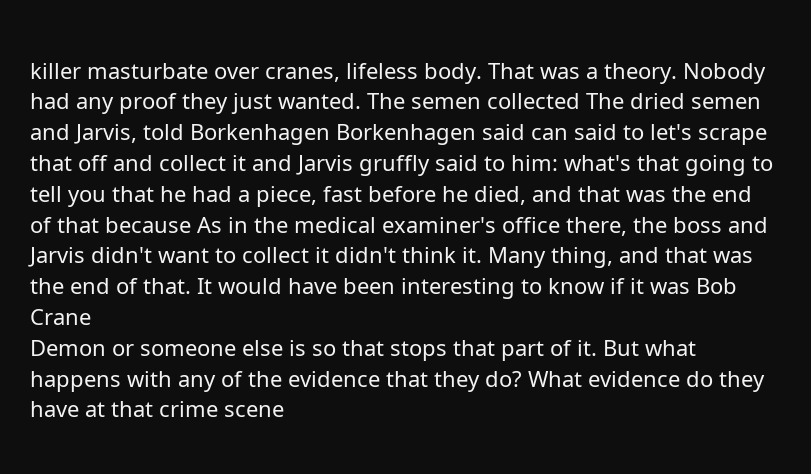killer masturbate over cranes, lifeless body. That was a theory. Nobody had any proof they just wanted. The semen collected The dried semen and Jarvis, told Borkenhagen Borkenhagen said can said to let's scrape that off and collect it and Jarvis gruffly said to him: what's that going to tell you that he had a piece, fast before he died, and that was the end of that because As in the medical examiner's office there, the boss and Jarvis didn't want to collect it didn't think it. Many thing, and that was the end of that. It would have been interesting to know if it was Bob Crane
Demon or someone else is so that stops that part of it. But what happens with any of the evidence that they do? What evidence do they have at that crime scene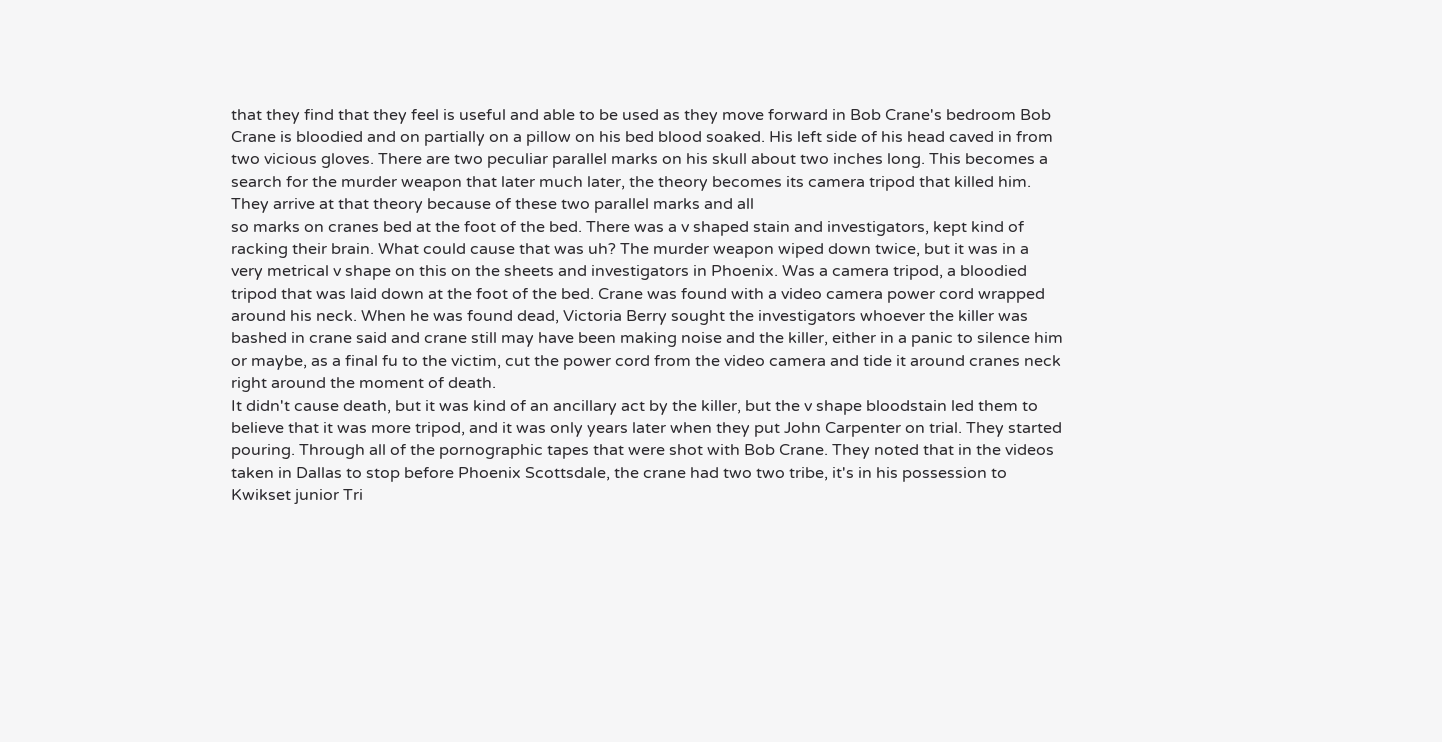that they find that they feel is useful and able to be used as they move forward in Bob Crane's bedroom Bob Crane is bloodied and on partially on a pillow on his bed blood soaked. His left side of his head caved in from two vicious gloves. There are two peculiar parallel marks on his skull about two inches long. This becomes a search for the murder weapon that later much later, the theory becomes its camera tripod that killed him. They arrive at that theory because of these two parallel marks and all
so marks on cranes bed at the foot of the bed. There was a v shaped stain and investigators, kept kind of racking their brain. What could cause that was uh? The murder weapon wiped down twice, but it was in a very metrical v shape on this on the sheets and investigators in Phoenix. Was a camera tripod, a bloodied tripod that was laid down at the foot of the bed. Crane was found with a video camera power cord wrapped around his neck. When he was found dead, Victoria Berry sought the investigators whoever the killer was bashed in crane said and crane still may have been making noise and the killer, either in a panic to silence him or maybe, as a final fu to the victim, cut the power cord from the video camera and tide it around cranes neck right around the moment of death.
It didn't cause death, but it was kind of an ancillary act by the killer, but the v shape bloodstain led them to believe that it was more tripod, and it was only years later when they put John Carpenter on trial. They started pouring. Through all of the pornographic tapes that were shot with Bob Crane. They noted that in the videos taken in Dallas to stop before Phoenix Scottsdale, the crane had two two tribe, it's in his possession to Kwikset junior Tri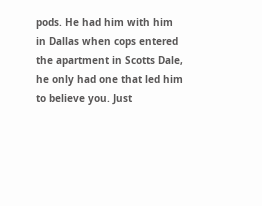pods. He had him with him in Dallas when cops entered the apartment in Scotts Dale, he only had one that led him to believe you. Just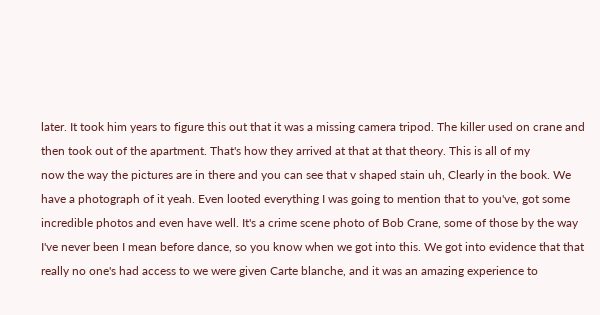later. It took him years to figure this out that it was a missing camera tripod. The killer used on crane and then took out of the apartment. That's how they arrived at that at that theory. This is all of my
now the way the pictures are in there and you can see that v shaped stain uh, Clearly in the book. We have a photograph of it yeah. Even looted everything I was going to mention that to you've, got some incredible photos and even have well. It's a crime scene photo of Bob Crane, some of those by the way I've never been I mean before dance, so you know when we got into this. We got into evidence that that really no one's had access to we were given Carte blanche, and it was an amazing experience to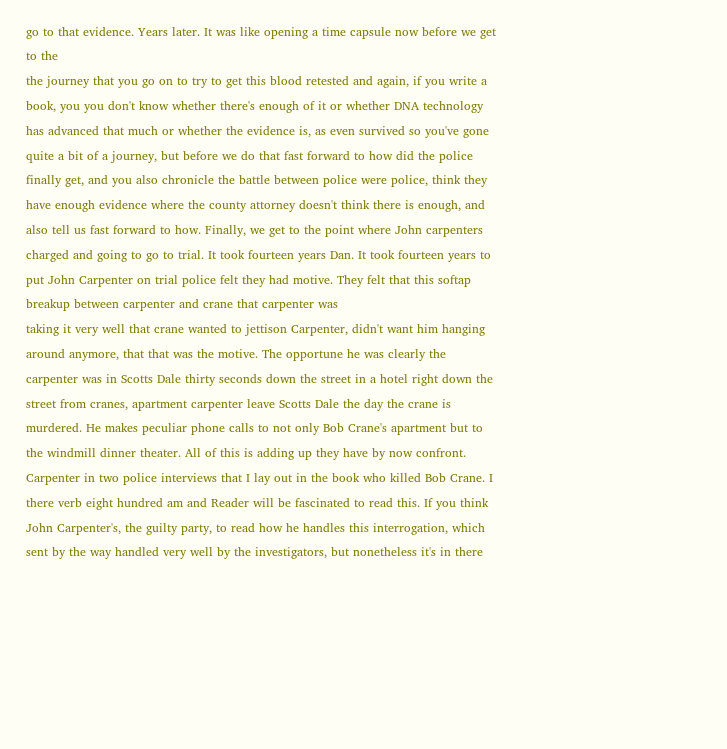go to that evidence. Years later. It was like opening a time capsule now before we get to the
the journey that you go on to try to get this blood retested and again, if you write a book, you you don't know whether there's enough of it or whether DNA technology has advanced that much or whether the evidence is, as even survived so you've gone quite a bit of a journey, but before we do that fast forward to how did the police finally get, and you also chronicle the battle between police were police, think they have enough evidence where the county attorney doesn't think there is enough, and also tell us fast forward to how. Finally, we get to the point where John carpenters charged and going to go to trial. It took fourteen years Dan. It took fourteen years to put John Carpenter on trial police felt they had motive. They felt that this softap breakup between carpenter and crane that carpenter was
taking it very well that crane wanted to jettison Carpenter, didn't want him hanging around anymore, that that was the motive. The opportune he was clearly the carpenter was in Scotts Dale thirty seconds down the street in a hotel right down the street from cranes, apartment carpenter leave Scotts Dale the day the crane is murdered. He makes peculiar phone calls to not only Bob Crane's apartment but to the windmill dinner theater. All of this is adding up they have by now confront. Carpenter in two police interviews that I lay out in the book who killed Bob Crane. I there verb eight hundred am and Reader will be fascinated to read this. If you think John Carpenter's, the guilty party, to read how he handles this interrogation, which sent by the way handled very well by the investigators, but nonetheless it's in there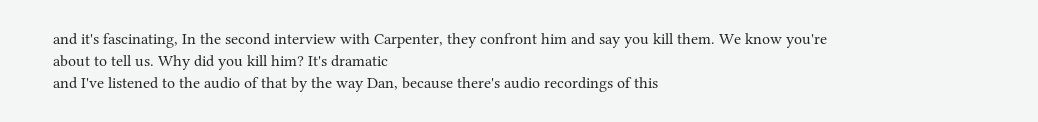and it's fascinating, In the second interview with Carpenter, they confront him and say you kill them. We know you're about to tell us. Why did you kill him? It's dramatic
and I've listened to the audio of that by the way Dan, because there's audio recordings of this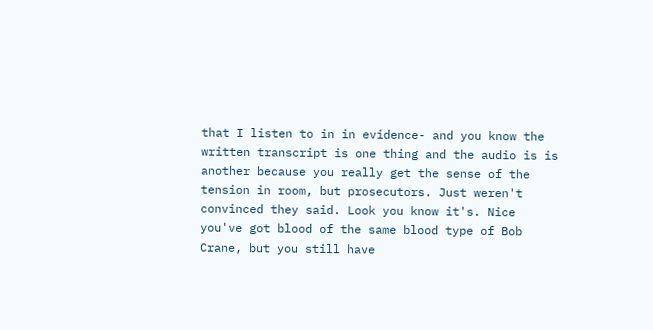that I listen to in in evidence- and you know the written transcript is one thing and the audio is is another because you really get the sense of the tension in room, but prosecutors. Just weren't convinced they said. Look you know it's. Nice you've got blood of the same blood type of Bob Crane, but you still have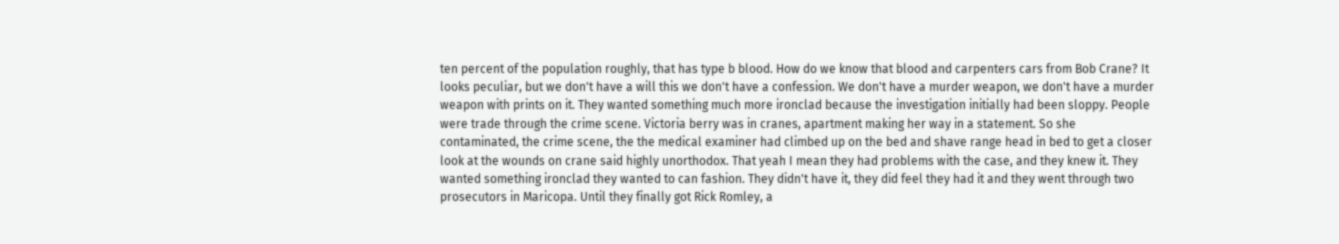ten percent of the population roughly, that has type b blood. How do we know that blood and carpenters cars from Bob Crane? It looks peculiar, but we don't have a will this we don't have a confession. We don't have a murder weapon, we don't have a murder weapon with prints on it. They wanted something much more ironclad because the investigation initially had been sloppy. People were trade through the crime scene. Victoria berry was in cranes, apartment making her way in a statement. So she
contaminated, the crime scene, the the medical examiner had climbed up on the bed and shave range head in bed to get a closer look at the wounds on crane said highly unorthodox. That yeah I mean they had problems with the case, and they knew it. They wanted something ironclad they wanted to can fashion. They didn't have it, they did feel they had it and they went through two prosecutors in Maricopa. Until they finally got Rick Romley, a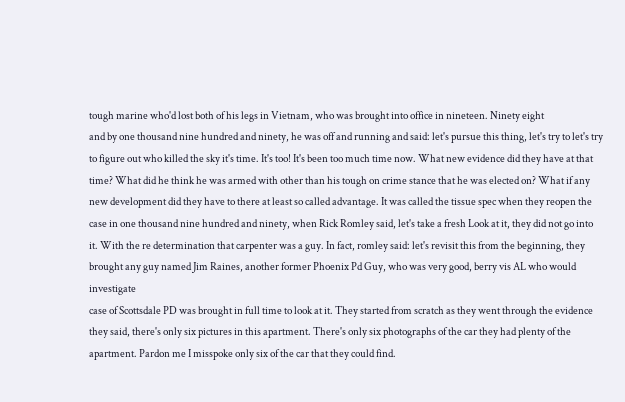tough marine who'd lost both of his legs in Vietnam, who was brought into office in nineteen. Ninety eight
and by one thousand nine hundred and ninety, he was off and running and said: let's pursue this thing, let's try to let's try to figure out who killed the sky it's time. It's too! It's been too much time now. What new evidence did they have at that time? What did he think he was armed with other than his tough on crime stance that he was elected on? What if any new development did they have to there at least so called advantage. It was called the tissue spec when they reopen the case in one thousand nine hundred and ninety, when Rick Romley said, let's take a fresh Look at it, they did not go into it. With the re determination that carpenter was a guy. In fact, romley said: let's revisit this from the beginning, they brought any guy named Jim Raines, another former Phoenix Pd Guy, who was very good, berry vis AL who would investigate
case of Scottsdale PD was brought in full time to look at it. They started from scratch as they went through the evidence they said, there's only six pictures in this apartment. There's only six photographs of the car they had plenty of the apartment. Pardon me I misspoke only six of the car that they could find.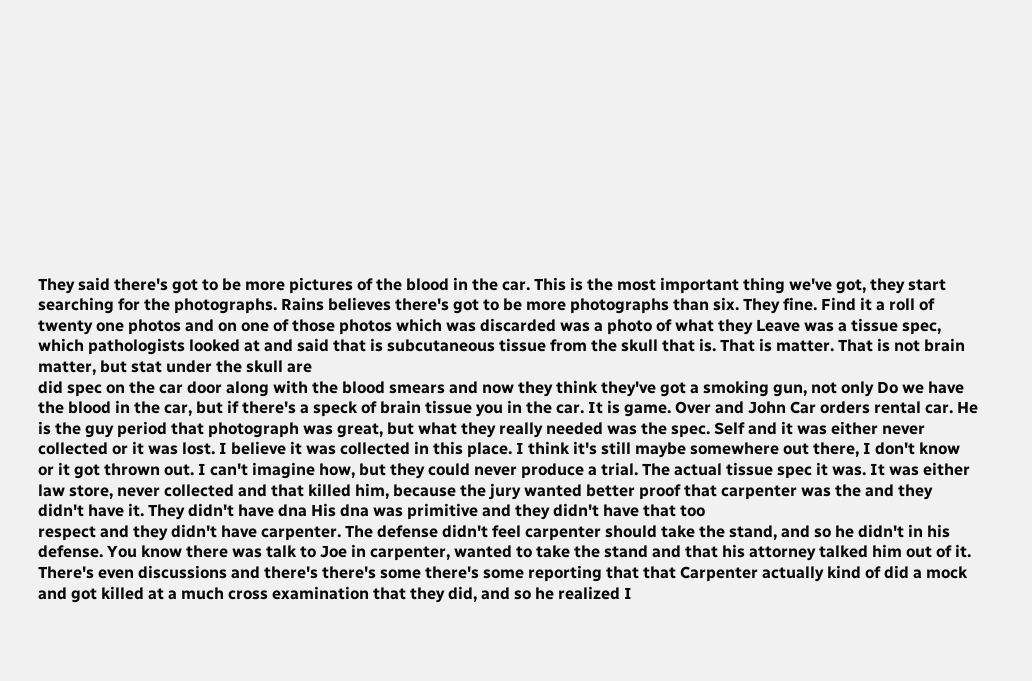They said there's got to be more pictures of the blood in the car. This is the most important thing we've got, they start searching for the photographs. Rains believes there's got to be more photographs than six. They fine. Find it a roll of twenty one photos and on one of those photos which was discarded was a photo of what they Leave was a tissue spec, which pathologists looked at and said that is subcutaneous tissue from the skull that is. That is matter. That is not brain matter, but stat under the skull are
did spec on the car door along with the blood smears and now they think they've got a smoking gun, not only Do we have the blood in the car, but if there's a speck of brain tissue you in the car. It is game. Over and John Car orders rental car. He is the guy period that photograph was great, but what they really needed was the spec. Self and it was either never collected or it was lost. I believe it was collected in this place. I think it's still maybe somewhere out there, I don't know or it got thrown out. I can't imagine how, but they could never produce a trial. The actual tissue spec it was. It was either law store, never collected and that killed him, because the jury wanted better proof that carpenter was the and they didn't have it. They didn't have dna His dna was primitive and they didn't have that too
respect and they didn't have carpenter. The defense didn't feel carpenter should take the stand, and so he didn't in his defense. You know there was talk to Joe in carpenter, wanted to take the stand and that his attorney talked him out of it. There's even discussions and there's there's some there's some reporting that that Carpenter actually kind of did a mock and got killed at a much cross examination that they did, and so he realized I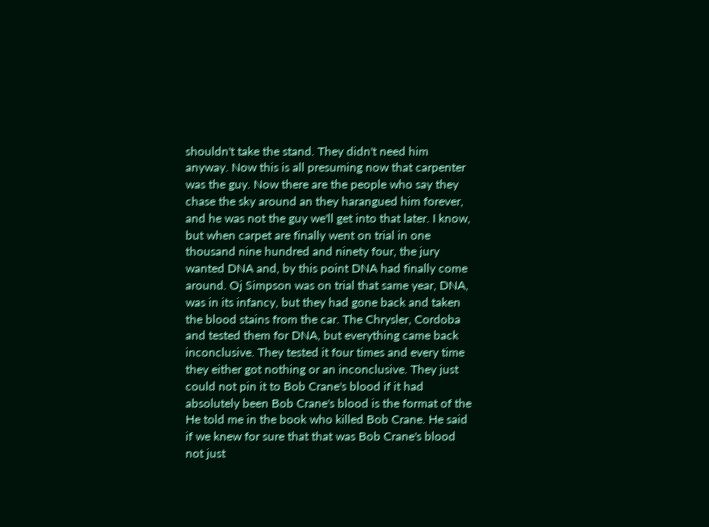shouldn't take the stand. They didn't need him anyway. Now this is all presuming now that carpenter was the guy. Now there are the people who say they chase the sky around an they harangued him forever, and he was not the guy we'll get into that later. I know, but when carpet are finally went on trial in one thousand nine hundred and ninety four, the jury wanted DNA and, by this point DNA had finally come around. Oj Simpson was on trial that same year, DNA,
was in its infancy, but they had gone back and taken the blood stains from the car. The Chrysler, Cordoba and tested them for DNA, but everything came back inconclusive. They tested it four times and every time they either got nothing or an inconclusive. They just could not pin it to Bob Crane's blood if it had absolutely been Bob Crane's blood is the format of the He told me in the book who killed Bob Crane. He said if we knew for sure that that was Bob Crane's blood not just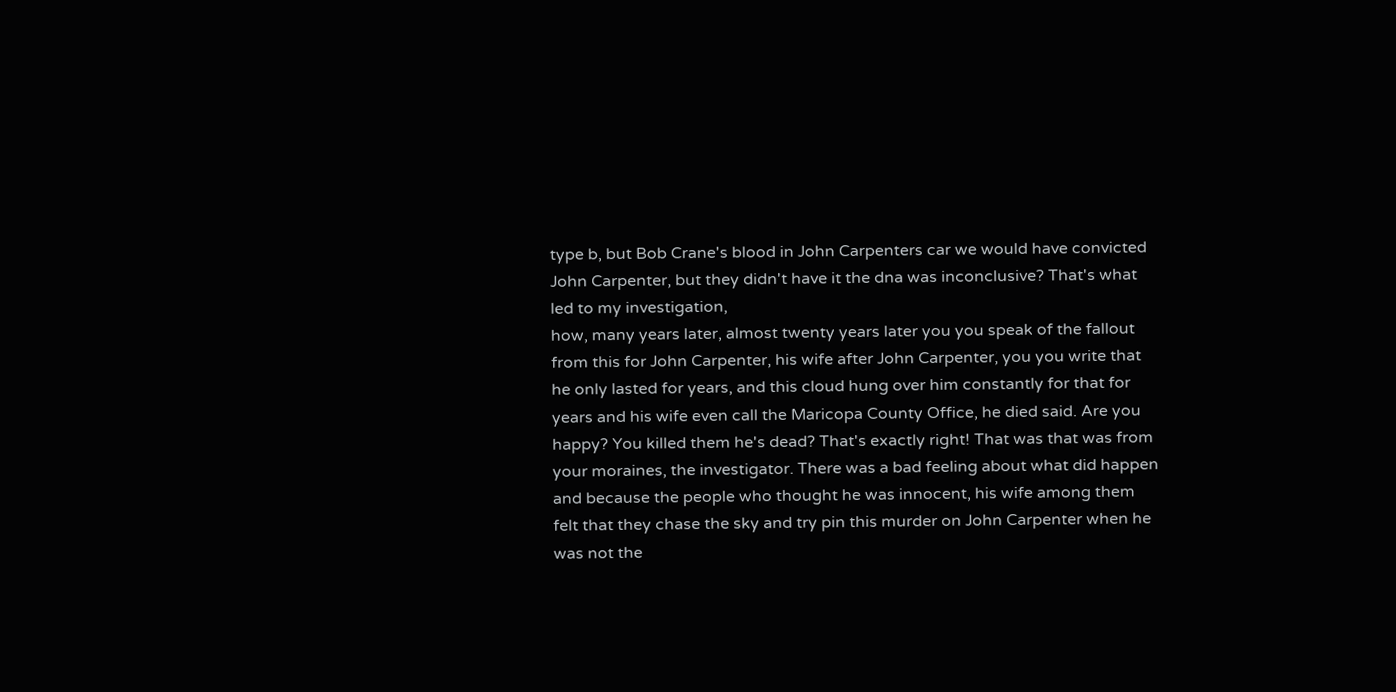type b, but Bob Crane's blood in John Carpenters car we would have convicted John Carpenter, but they didn't have it the dna was inconclusive? That's what led to my investigation,
how, many years later, almost twenty years later you you speak of the fallout from this for John Carpenter, his wife after John Carpenter, you you write that he only lasted for years, and this cloud hung over him constantly for that for years and his wife even call the Maricopa County Office, he died said. Are you happy? You killed them he's dead? That's exactly right! That was that was from your moraines, the investigator. There was a bad feeling about what did happen and because the people who thought he was innocent, his wife among them felt that they chase the sky and try pin this murder on John Carpenter when he was not the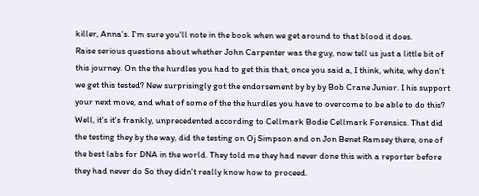killer, Anna's. I'm sure you'll note in the book when we get around to that blood it does.
Raise serious questions about whether John Carpenter was the guy, now tell us just a little bit of this journey. On the the hurdles you had to get this that, once you said a, I think, white, why don't we get this tested? New surprisingly got the endorsement by by by Bob Crane Junior. I his support your next move, and what of some of the the hurdles you have to overcome to be able to do this? Well, it's it's frankly, unprecedented according to Cellmark Bodie Cellmark Forensics. That did the testing they by the way, did the testing on Oj Simpson and on Jon Benet Ramsey there, one of the best labs for DNA in the world. They told me they had never done this with a reporter before they had never do So they didn't really know how to proceed.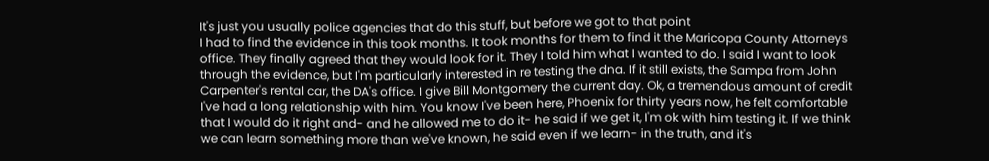It's just you usually police agencies that do this stuff, but before we got to that point
I had to find the evidence in this took months. It took months for them to find it the Maricopa County Attorneys office. They finally agreed that they would look for it. They I told him what I wanted to do. I said I want to look through the evidence, but I'm particularly interested in re testing the dna. If it still exists, the Sampa from John Carpenter's rental car, the DA's office. I give Bill Montgomery the current day. Ok, a tremendous amount of credit I've had a long relationship with him. You know I've been here, Phoenix for thirty years now, he felt comfortable that I would do it right and- and he allowed me to do it- he said if we get it, I'm ok with him testing it. If we think we can learn something more than we've known, he said even if we learn- in the truth, and it's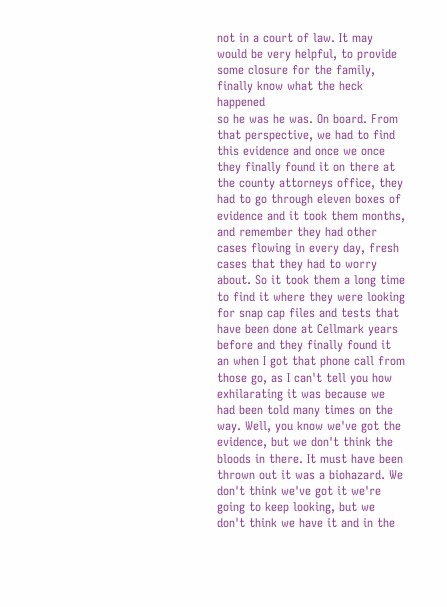not in a court of law. It may would be very helpful, to provide some closure for the family, finally know what the heck happened
so he was he was. On board. From that perspective, we had to find this evidence and once we once they finally found it on there at the county attorneys office, they had to go through eleven boxes of evidence and it took them months, and remember they had other cases flowing in every day, fresh cases that they had to worry about. So it took them a long time to find it where they were looking for snap cap files and tests that have been done at Cellmark years before and they finally found it an when I got that phone call from those go, as I can't tell you how exhilarating it was because we had been told many times on the way. Well, you know we've got the evidence, but we don't think the bloods in there. It must have been thrown out it was a biohazard. We don't think we've got it we're going to keep looking, but we don't think we have it and in the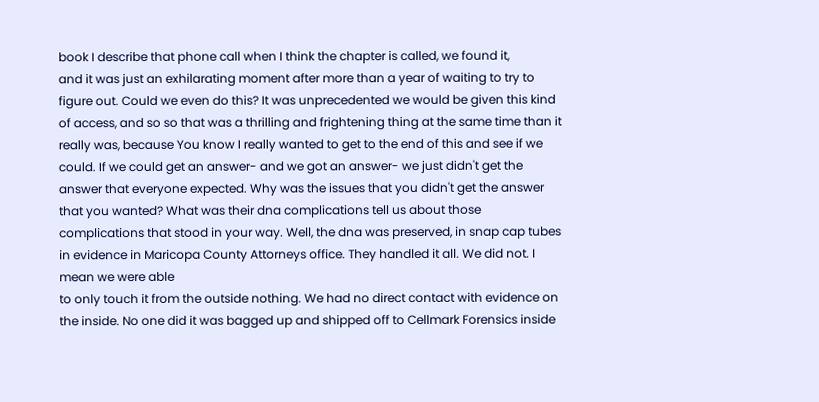book I describe that phone call when I think the chapter is called, we found it,
and it was just an exhilarating moment after more than a year of waiting to try to figure out. Could we even do this? It was unprecedented we would be given this kind of access, and so so that was a thrilling and frightening thing at the same time than it really was, because You know I really wanted to get to the end of this and see if we could. If we could get an answer- and we got an answer- we just didn't get the answer that everyone expected. Why was the issues that you didn't get the answer that you wanted? What was their dna complications tell us about those complications that stood in your way. Well, the dna was preserved, in snap cap tubes in evidence in Maricopa County Attorneys office. They handled it all. We did not. I mean we were able
to only touch it from the outside nothing. We had no direct contact with evidence on the inside. No one did it was bagged up and shipped off to Cellmark Forensics inside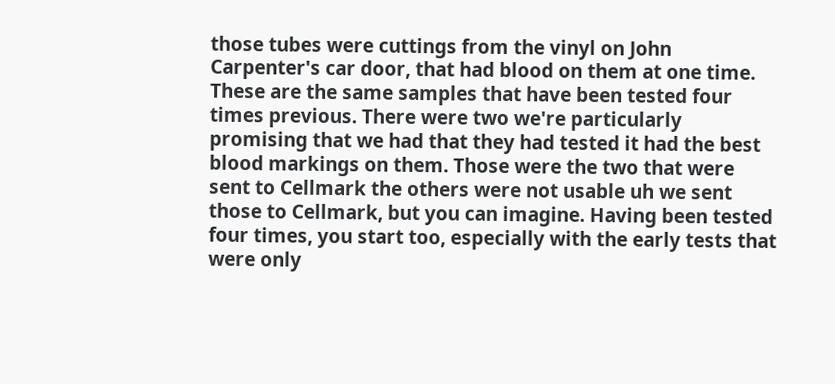those tubes were cuttings from the vinyl on John Carpenter's car door, that had blood on them at one time. These are the same samples that have been tested four times previous. There were two we're particularly promising that we had that they had tested it had the best blood markings on them. Those were the two that were sent to Cellmark the others were not usable uh we sent those to Cellmark, but you can imagine. Having been tested four times, you start too, especially with the early tests that were only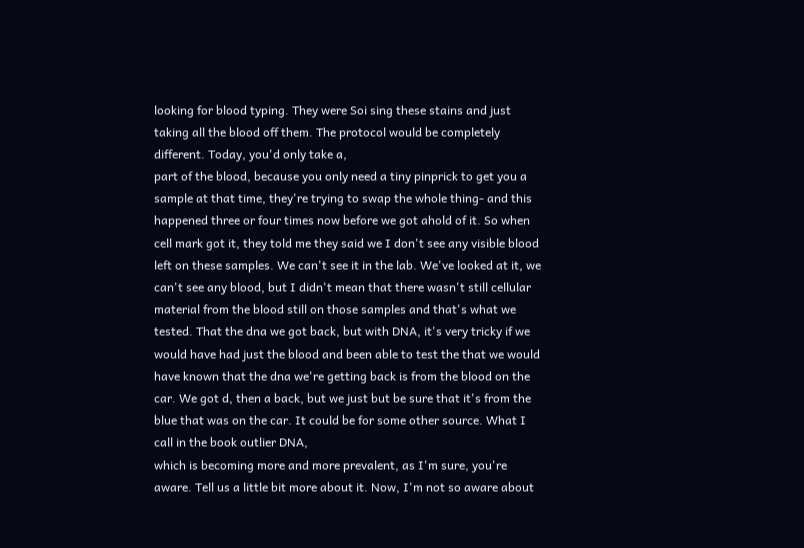looking for blood typing. They were Soi sing these stains and just taking all the blood off them. The protocol would be completely different. Today, you'd only take a,
part of the blood, because you only need a tiny pinprick to get you a sample at that time, they're trying to swap the whole thing- and this happened three or four times now before we got ahold of it. So when cell mark got it, they told me they said we I don't see any visible blood left on these samples. We can't see it in the lab. We've looked at it, we can't see any blood, but I didn't mean that there wasn't still cellular material from the blood still on those samples and that's what we tested. That the dna we got back, but with DNA, it's very tricky if we would have had just the blood and been able to test the that we would have known that the dna we're getting back is from the blood on the car. We got d, then a back, but we just but be sure that it's from the blue that was on the car. It could be for some other source. What I call in the book outlier DNA,
which is becoming more and more prevalent, as I'm sure, you're aware. Tell us a little bit more about it. Now, I'm not so aware about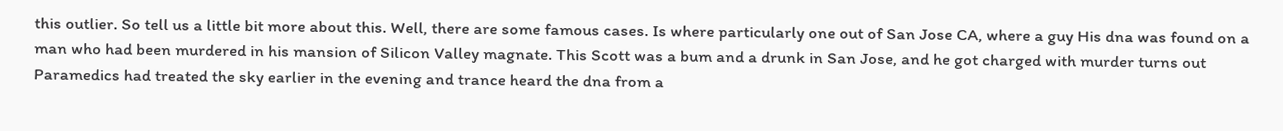this outlier. So tell us a little bit more about this. Well, there are some famous cases. Is where particularly one out of San Jose CA, where a guy His dna was found on a man who had been murdered in his mansion of Silicon Valley magnate. This Scott was a bum and a drunk in San Jose, and he got charged with murder turns out Paramedics had treated the sky earlier in the evening and trance heard the dna from a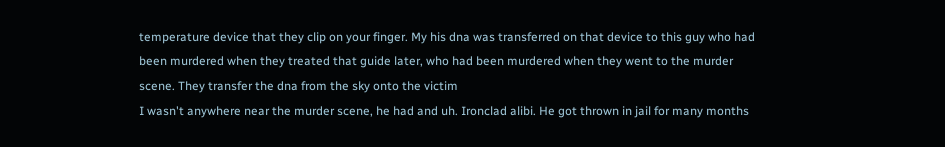temperature device that they clip on your finger. My his dna was transferred on that device to this guy who had been murdered when they treated that guide later, who had been murdered when they went to the murder scene. They transfer the dna from the sky onto the victim
I wasn't anywhere near the murder scene, he had and uh. Ironclad alibi. He got thrown in jail for many months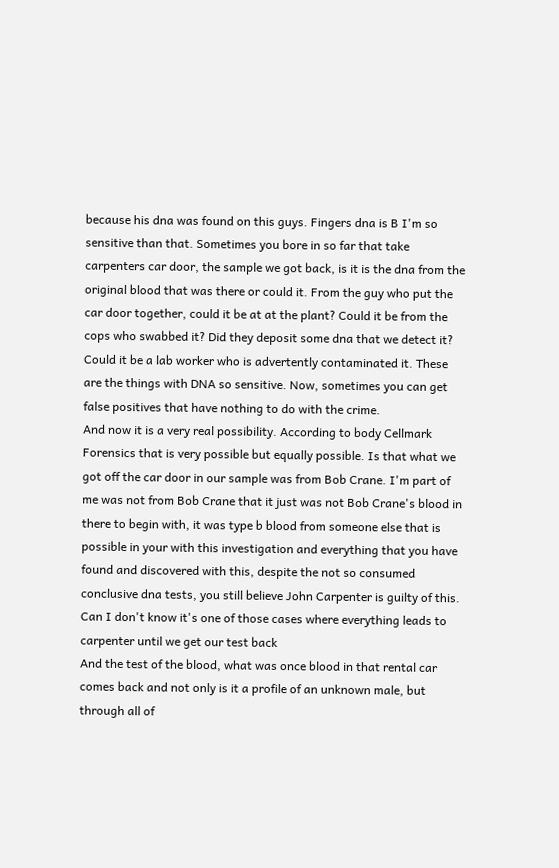because his dna was found on this guys. Fingers dna is B I'm so sensitive than that. Sometimes you bore in so far that take carpenters car door, the sample we got back, is it is the dna from the original blood that was there or could it. From the guy who put the car door together, could it be at at the plant? Could it be from the cops who swabbed it? Did they deposit some dna that we detect it? Could it be a lab worker who is advertently contaminated it. These are the things with DNA so sensitive. Now, sometimes you can get false positives that have nothing to do with the crime.
And now it is a very real possibility. According to body Cellmark Forensics that is very possible but equally possible. Is that what we got off the car door in our sample was from Bob Crane. I'm part of me was not from Bob Crane that it just was not Bob Crane's blood in there to begin with, it was type b blood from someone else that is possible in your with this investigation and everything that you have found and discovered with this, despite the not so consumed conclusive dna tests, you still believe John Carpenter is guilty of this. Can I don't know it's one of those cases where everything leads to carpenter until we get our test back
And the test of the blood, what was once blood in that rental car comes back and not only is it a profile of an unknown male, but through all of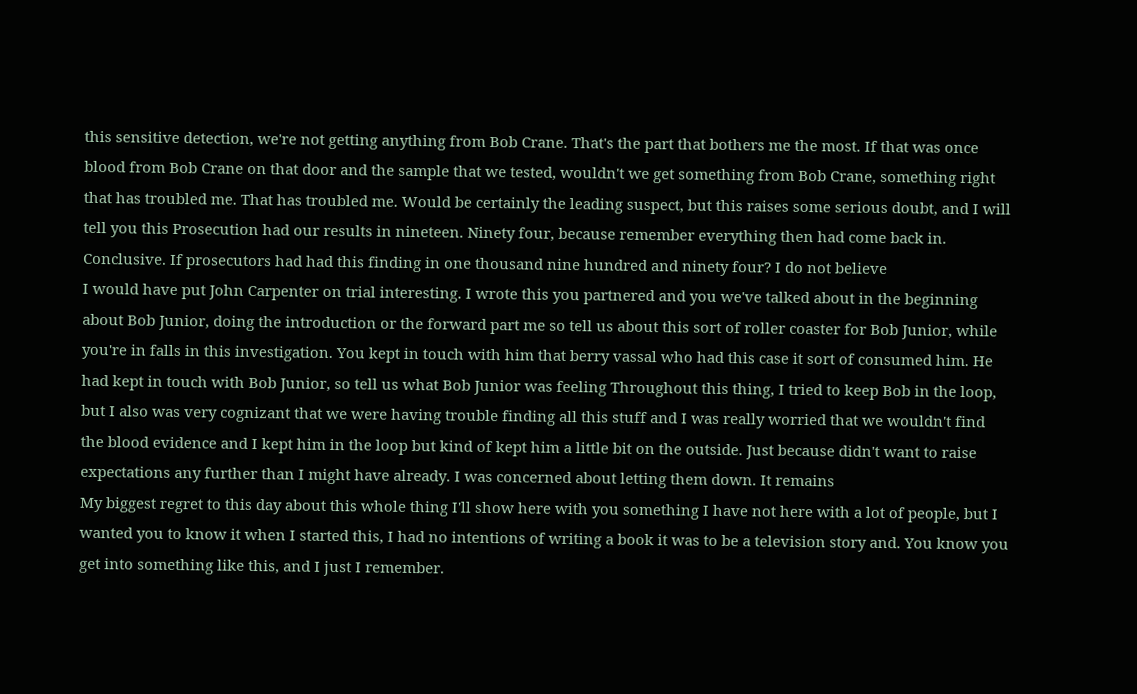this sensitive detection, we're not getting anything from Bob Crane. That's the part that bothers me the most. If that was once blood from Bob Crane on that door and the sample that we tested, wouldn't we get something from Bob Crane, something right that has troubled me. That has troubled me. Would be certainly the leading suspect, but this raises some serious doubt, and I will tell you this Prosecution had our results in nineteen. Ninety four, because remember everything then had come back in. Conclusive. If prosecutors had had this finding in one thousand nine hundred and ninety four? I do not believe
I would have put John Carpenter on trial interesting. I wrote this you partnered and you we've talked about in the beginning about Bob Junior, doing the introduction or the forward part me so tell us about this sort of roller coaster for Bob Junior, while you're in falls in this investigation. You kept in touch with him that berry vassal who had this case it sort of consumed him. He had kept in touch with Bob Junior, so tell us what Bob Junior was feeling Throughout this thing, I tried to keep Bob in the loop, but I also was very cognizant that we were having trouble finding all this stuff and I was really worried that we wouldn't find the blood evidence and I kept him in the loop but kind of kept him a little bit on the outside. Just because didn't want to raise expectations any further than I might have already. I was concerned about letting them down. It remains
My biggest regret to this day about this whole thing I'll show here with you something I have not here with a lot of people, but I wanted you to know it when I started this, I had no intentions of writing a book it was to be a television story and. You know you get into something like this, and I just I remember.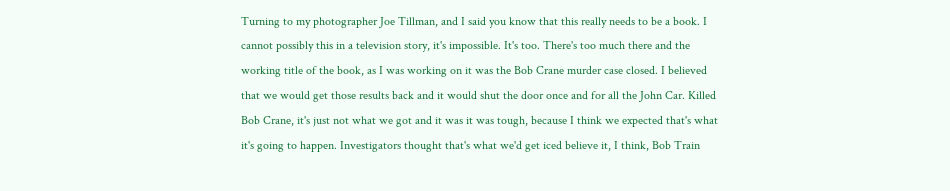Turning to my photographer Joe Tillman, and I said you know that this really needs to be a book. I cannot possibly this in a television story, it's impossible. It's too. There's too much there and the working title of the book, as I was working on it was the Bob Crane murder case closed. I believed that we would get those results back and it would shut the door once and for all the John Car. Killed Bob Crane, it's just not what we got and it was it was tough, because I think we expected that's what
it's going to happen. Investigators thought that's what we'd get iced believe it, I think, Bob Train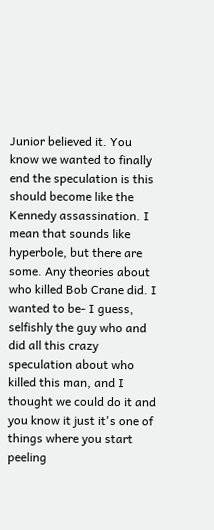Junior believed it. You know we wanted to finally end the speculation is this should become like the Kennedy assassination. I mean that sounds like hyperbole, but there are some. Any theories about who killed Bob Crane did. I wanted to be- I guess, selfishly the guy who and did all this crazy speculation about who killed this man, and I thought we could do it and you know it just it's one of things where you start peeling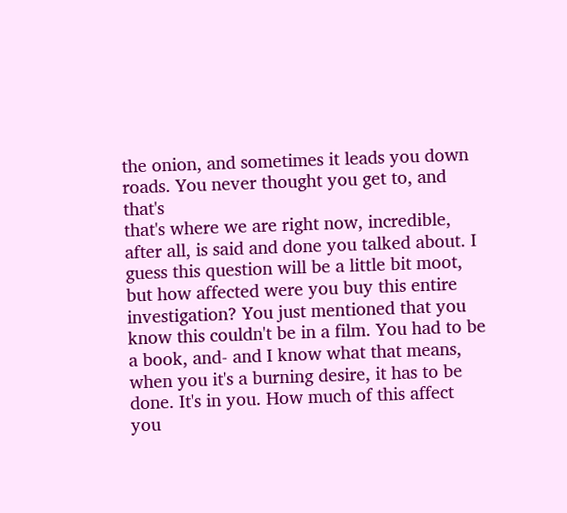the onion, and sometimes it leads you down roads. You never thought you get to, and that's
that's where we are right now, incredible, after all, is said and done you talked about. I guess this question will be a little bit moot, but how affected were you buy this entire investigation? You just mentioned that you know this couldn't be in a film. You had to be a book, and- and I know what that means, when you it's a burning desire, it has to be done. It's in you. How much of this affect you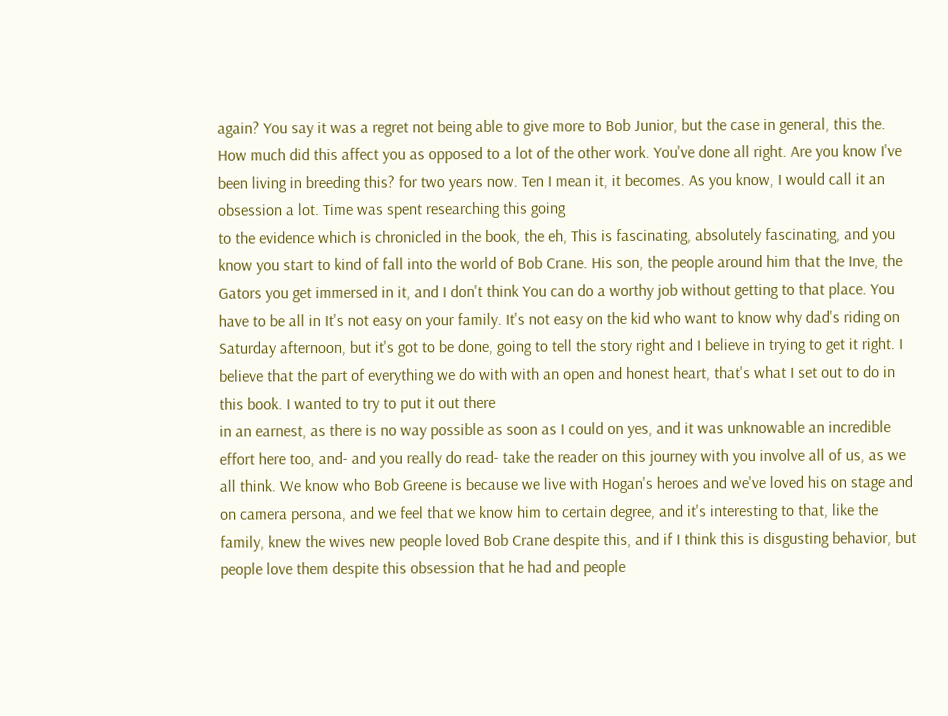again? You say it was a regret not being able to give more to Bob Junior, but the case in general, this the. How much did this affect you as opposed to a lot of the other work. You've done all right. Are you know I've been living in breeding this? for two years now. Ten I mean it, it becomes. As you know, I would call it an obsession a lot. Time was spent researching this going
to the evidence which is chronicled in the book, the eh, This is fascinating, absolutely fascinating, and you know you start to kind of fall into the world of Bob Crane. His son, the people around him that the Inve, the Gators you get immersed in it, and I don't think You can do a worthy job without getting to that place. You have to be all in It's not easy on your family. It's not easy on the kid who want to know why dad's riding on Saturday afternoon, but it's got to be done, going to tell the story right and I believe in trying to get it right. I believe that the part of everything we do with with an open and honest heart, that's what I set out to do in this book. I wanted to try to put it out there
in an earnest, as there is no way possible as soon as I could on yes, and it was unknowable an incredible effort here too, and- and you really do read- take the reader on this journey with you involve all of us, as we all think. We know who Bob Greene is because we live with Hogan's heroes and we've loved his on stage and on camera persona, and we feel that we know him to certain degree, and it's interesting to that, like the family, knew the wives new people loved Bob Crane despite this, and if I think this is disgusting behavior, but people love them despite this obsession that he had and people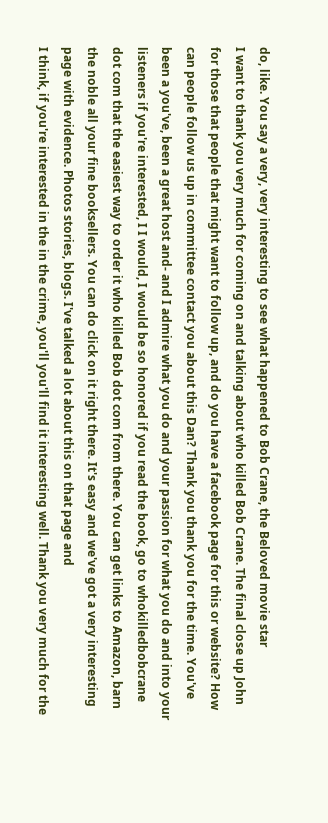do, like. You say a very, very interesting to see what happened to Bob Crane, the Beloved movie star
I want to thank you very much for coming on and talking about who killed Bob Crane. The final close up John for those that people that might want to follow up, and do you have a facebook page for this or website? How can people follow us up in committee contact you about this Dan? Thank you thank you for the time. You've been a you've, been a great host and- and I admire what you do and your passion for what you do and into your listeners if you're interested, I I would, I would be so honored if you read the book, go to whokilledbobcrane dot com that the easiest way to order it who killed Bob dot com from there. You can get links to Amazon, barn the noble all your fine booksellers. You can do click on it right there. It's easy and we've got a very interesting page with evidence. Photos stories, blogs. I've talked a lot about this on that page and
I think, if you're interested in the in the crime, you'll you'll find it interesting well. Thank you very much for the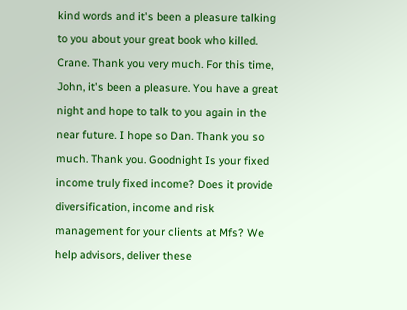kind words and it's been a pleasure talking to you about your great book who killed. Crane. Thank you very much. For this time, John, it's been a pleasure. You have a great night and hope to talk to you again in the near future. I hope so Dan. Thank you so much. Thank you. Goodnight Is your fixed income truly fixed income? Does it provide diversification, income and risk management for your clients at Mfs? We help advisors, deliver these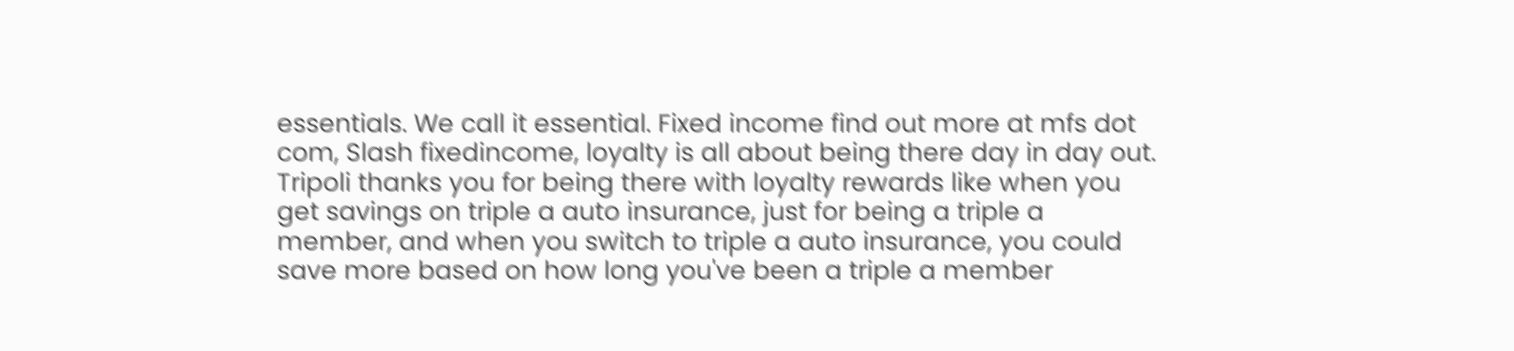essentials. We call it essential. Fixed income find out more at mfs dot com, Slash fixedincome, loyalty is all about being there day in day out.
Tripoli thanks you for being there with loyalty rewards like when you get savings on triple a auto insurance, just for being a triple a member, and when you switch to triple a auto insurance, you could save more based on how long you've been a triple a member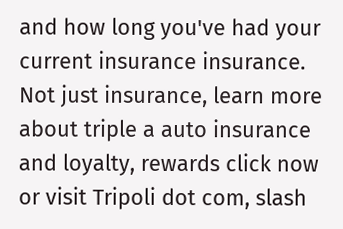and how long you've had your current insurance insurance. Not just insurance, learn more about triple a auto insurance and loyalty, rewards click now or visit Tripoli dot com, slash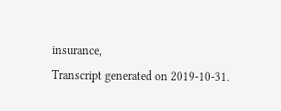insurance,
Transcript generated on 2019-10-31.